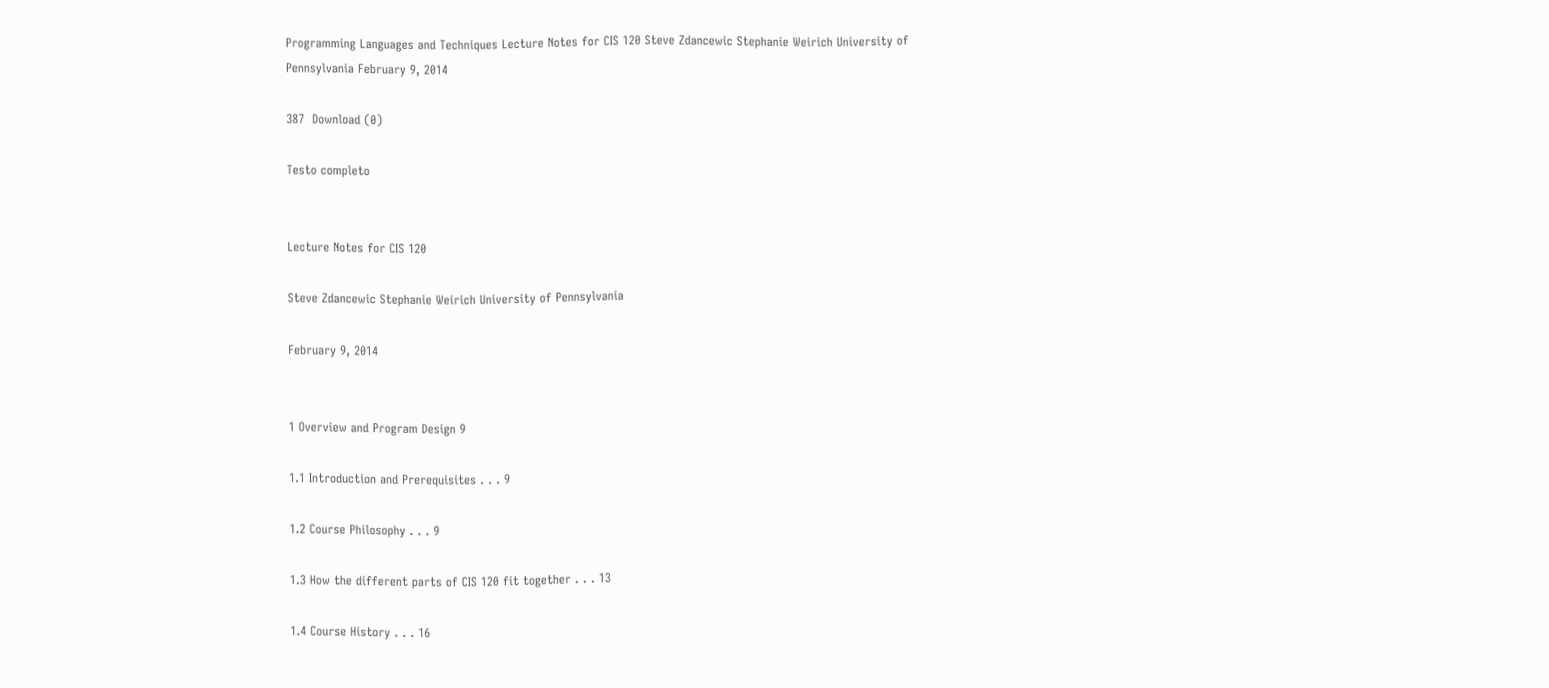Programming Languages and Techniques Lecture Notes for CIS 120 Steve Zdancewic Stephanie Weirich University of Pennsylvania February 9, 2014

387  Download (0)

Testo completo


Lecture Notes for CIS 120

Steve Zdancewic Stephanie Weirich University of Pennsylvania

February 9, 2014


1 Overview and Program Design 9

1.1 Introduction and Prerequisites . . . 9

1.2 Course Philosophy . . . 9

1.3 How the different parts of CIS 120 fit together . . . 13

1.4 Course History . . . 16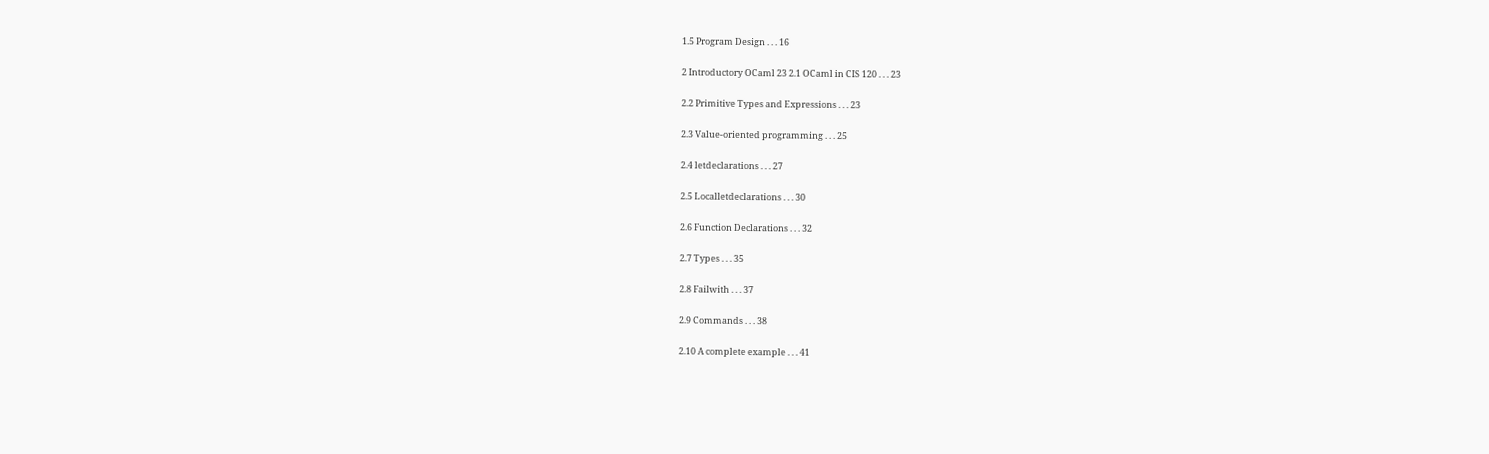1.5 Program Design . . . 16

2 Introductory OCaml 23 2.1 OCaml in CIS 120 . . . 23

2.2 Primitive Types and Expressions . . . 23

2.3 Value-oriented programming . . . 25

2.4 letdeclarations . . . 27

2.5 Localletdeclarations . . . 30

2.6 Function Declarations . . . 32

2.7 Types . . . 35

2.8 Failwith . . . 37

2.9 Commands . . . 38

2.10 A complete example . . . 41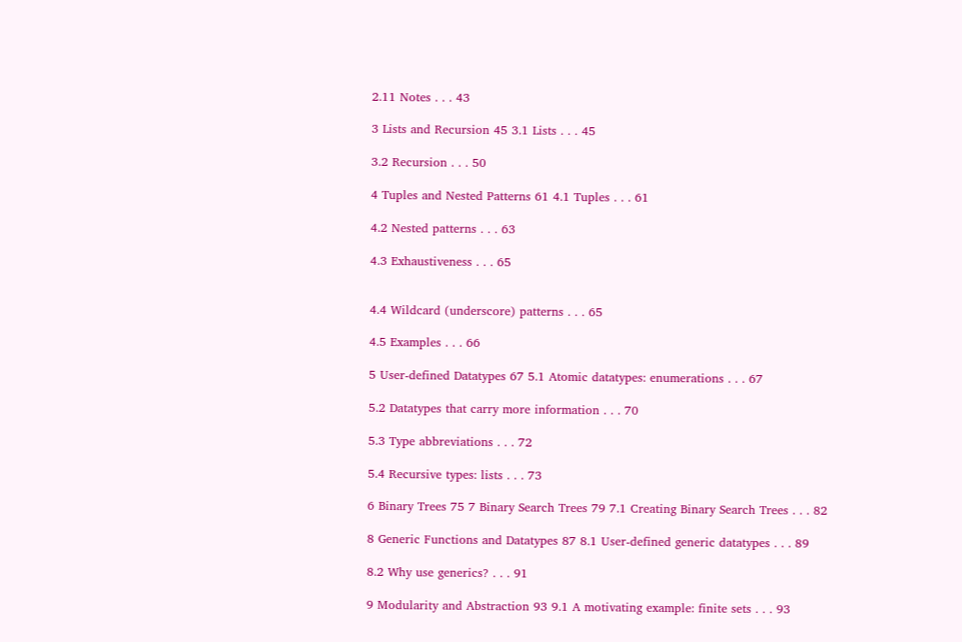2.11 Notes . . . 43

3 Lists and Recursion 45 3.1 Lists . . . 45

3.2 Recursion . . . 50

4 Tuples and Nested Patterns 61 4.1 Tuples . . . 61

4.2 Nested patterns . . . 63

4.3 Exhaustiveness . . . 65


4.4 Wildcard (underscore) patterns . . . 65

4.5 Examples . . . 66

5 User-defined Datatypes 67 5.1 Atomic datatypes: enumerations . . . 67

5.2 Datatypes that carry more information . . . 70

5.3 Type abbreviations . . . 72

5.4 Recursive types: lists . . . 73

6 Binary Trees 75 7 Binary Search Trees 79 7.1 Creating Binary Search Trees . . . 82

8 Generic Functions and Datatypes 87 8.1 User-defined generic datatypes . . . 89

8.2 Why use generics? . . . 91

9 Modularity and Abstraction 93 9.1 A motivating example: finite sets . . . 93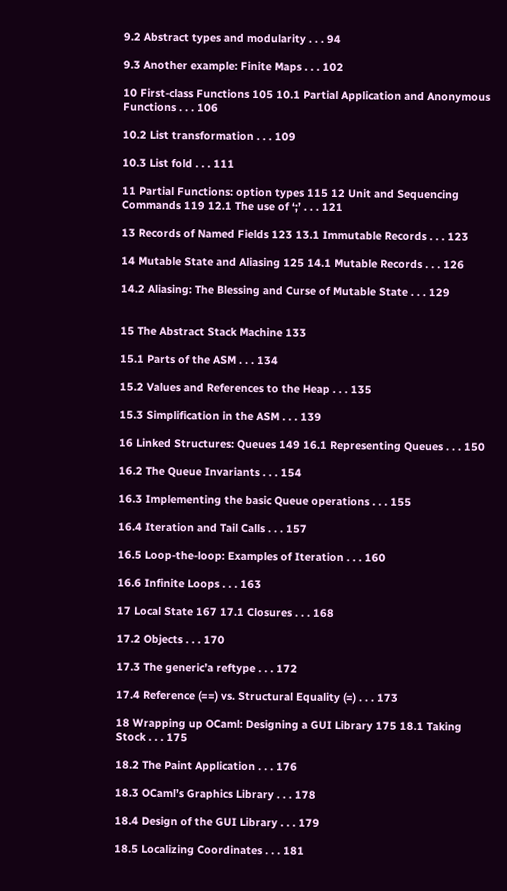9.2 Abstract types and modularity . . . 94

9.3 Another example: Finite Maps . . . 102

10 First-class Functions 105 10.1 Partial Application and Anonymous Functions . . . 106

10.2 List transformation . . . 109

10.3 List fold . . . 111

11 Partial Functions: option types 115 12 Unit and Sequencing Commands 119 12.1 The use of ‘;’ . . . 121

13 Records of Named Fields 123 13.1 Immutable Records . . . 123

14 Mutable State and Aliasing 125 14.1 Mutable Records . . . 126

14.2 Aliasing: The Blessing and Curse of Mutable State . . . 129


15 The Abstract Stack Machine 133

15.1 Parts of the ASM . . . 134

15.2 Values and References to the Heap . . . 135

15.3 Simplification in the ASM . . . 139

16 Linked Structures: Queues 149 16.1 Representing Queues . . . 150

16.2 The Queue Invariants . . . 154

16.3 Implementing the basic Queue operations . . . 155

16.4 Iteration and Tail Calls . . . 157

16.5 Loop-the-loop: Examples of Iteration . . . 160

16.6 Infinite Loops . . . 163

17 Local State 167 17.1 Closures . . . 168

17.2 Objects . . . 170

17.3 The generic’a reftype . . . 172

17.4 Reference (==) vs. Structural Equality (=) . . . 173

18 Wrapping up OCaml: Designing a GUI Library 175 18.1 Taking Stock . . . 175

18.2 The Paint Application . . . 176

18.3 OCaml’s Graphics Library . . . 178

18.4 Design of the GUI Library . . . 179

18.5 Localizing Coordinates . . . 181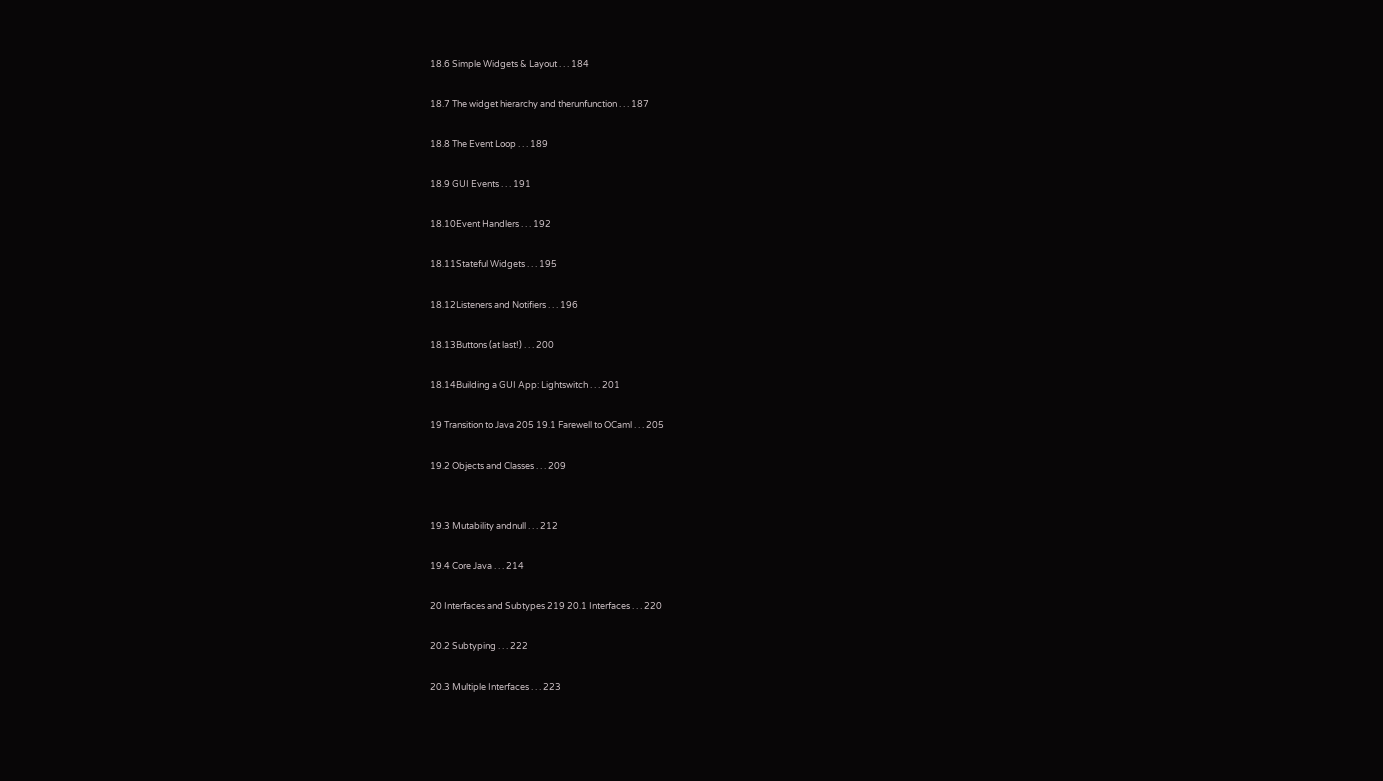18.6 Simple Widgets & Layout . . . 184

18.7 The widget hierarchy and therunfunction . . . 187

18.8 The Event Loop . . . 189

18.9 GUI Events . . . 191

18.10Event Handlers . . . 192

18.11Stateful Widgets . . . 195

18.12Listeners and Notifiers . . . 196

18.13Buttons (at last!) . . . 200

18.14Building a GUI App: Lightswitch . . . 201

19 Transition to Java 205 19.1 Farewell to OCaml . . . 205

19.2 Objects and Classes . . . 209


19.3 Mutability andnull . . . 212

19.4 Core Java . . . 214

20 Interfaces and Subtypes 219 20.1 Interfaces . . . 220

20.2 Subtyping . . . 222

20.3 Multiple Interfaces . . . 223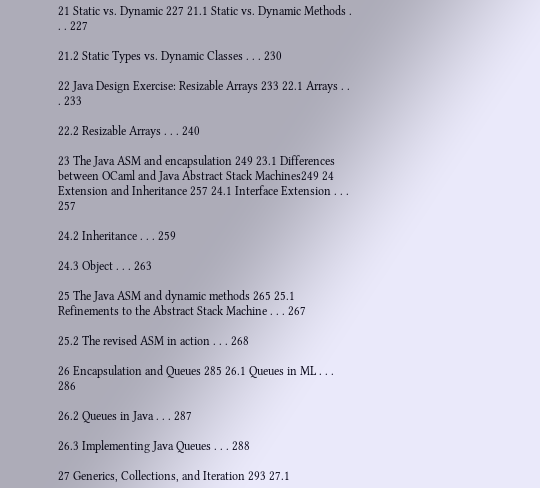21 Static vs. Dynamic 227 21.1 Static vs. Dynamic Methods . . . 227

21.2 Static Types vs. Dynamic Classes . . . 230

22 Java Design Exercise: Resizable Arrays 233 22.1 Arrays . . . 233

22.2 Resizable Arrays . . . 240

23 The Java ASM and encapsulation 249 23.1 Differences between OCaml and Java Abstract Stack Machines249 24 Extension and Inheritance 257 24.1 Interface Extension . . . 257

24.2 Inheritance . . . 259

24.3 Object . . . 263

25 The Java ASM and dynamic methods 265 25.1 Refinements to the Abstract Stack Machine . . . 267

25.2 The revised ASM in action . . . 268

26 Encapsulation and Queues 285 26.1 Queues in ML . . . 286

26.2 Queues in Java . . . 287

26.3 Implementing Java Queues . . . 288

27 Generics, Collections, and Iteration 293 27.1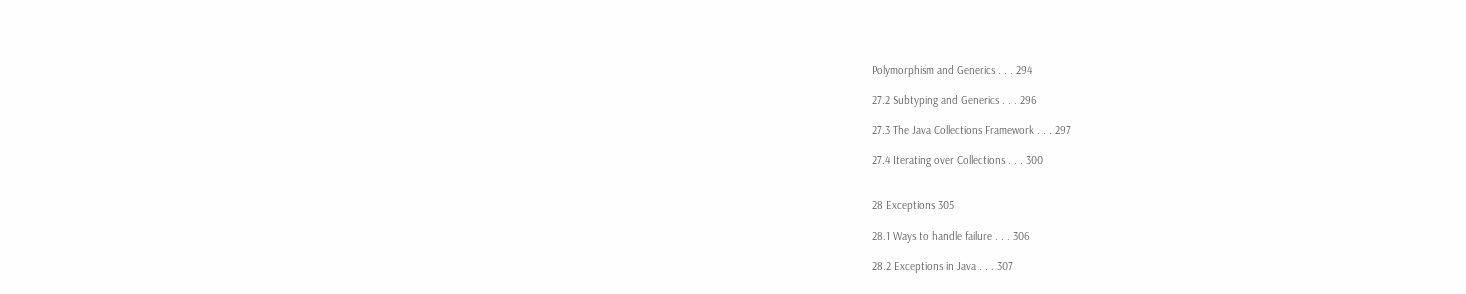Polymorphism and Generics . . . 294

27.2 Subtyping and Generics . . . 296

27.3 The Java Collections Framework . . . 297

27.4 Iterating over Collections . . . 300


28 Exceptions 305

28.1 Ways to handle failure . . . 306

28.2 Exceptions in Java . . . 307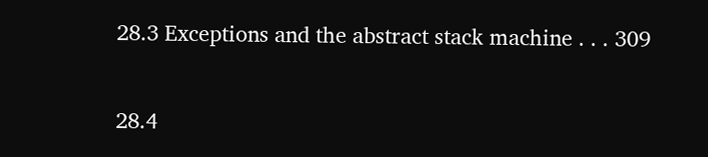28.3 Exceptions and the abstract stack machine . . . 309

28.4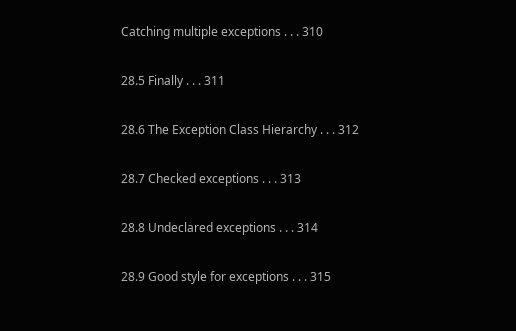Catching multiple exceptions . . . 310

28.5 Finally . . . 311

28.6 The Exception Class Hierarchy . . . 312

28.7 Checked exceptions . . . 313

28.8 Undeclared exceptions . . . 314

28.9 Good style for exceptions . . . 315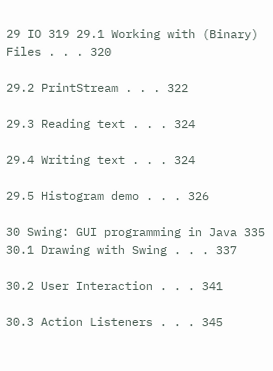29 IO 319 29.1 Working with (Binary) Files . . . 320

29.2 PrintStream . . . 322

29.3 Reading text . . . 324

29.4 Writing text . . . 324

29.5 Histogram demo . . . 326

30 Swing: GUI programming in Java 335 30.1 Drawing with Swing . . . 337

30.2 User Interaction . . . 341

30.3 Action Listeners . . . 345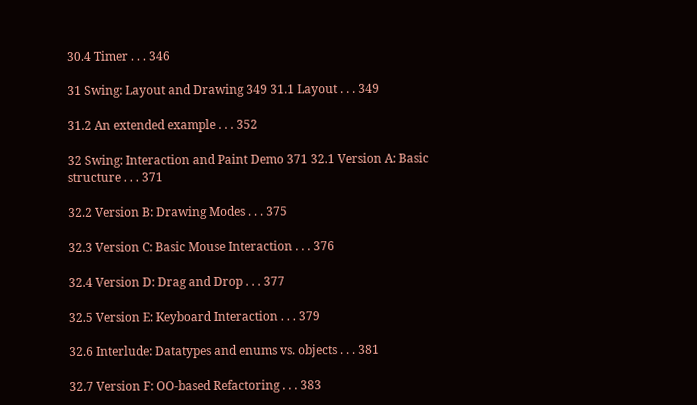30.4 Timer . . . 346

31 Swing: Layout and Drawing 349 31.1 Layout . . . 349

31.2 An extended example . . . 352

32 Swing: Interaction and Paint Demo 371 32.1 Version A: Basic structure . . . 371

32.2 Version B: Drawing Modes . . . 375

32.3 Version C: Basic Mouse Interaction . . . 376

32.4 Version D: Drag and Drop . . . 377

32.5 Version E: Keyboard Interaction . . . 379

32.6 Interlude: Datatypes and enums vs. objects . . . 381

32.7 Version F: OO-based Refactoring . . . 383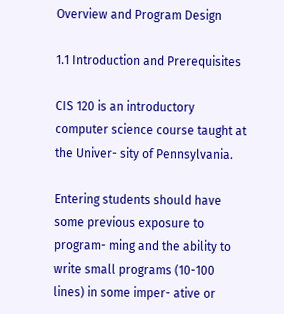Overview and Program Design

1.1 Introduction and Prerequisites

CIS 120 is an introductory computer science course taught at the Univer- sity of Pennsylvania.

Entering students should have some previous exposure to program- ming and the ability to write small programs (10-100 lines) in some imper- ative or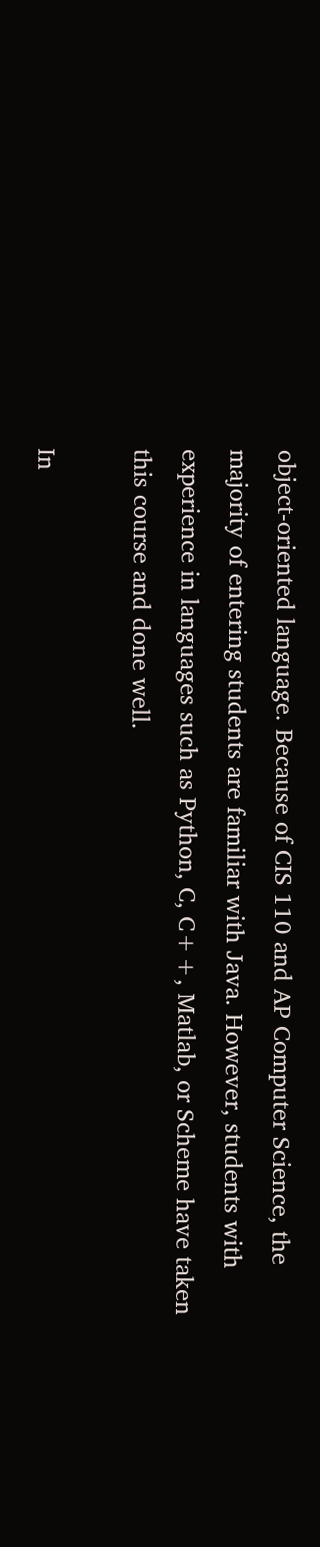object-oriented language. Because of CIS 110 and AP Computer Science, the majority of entering students are familiar with Java. However, students with experience in languages such as Python, C, C++, Matlab, or Scheme have taken this course and done well.

In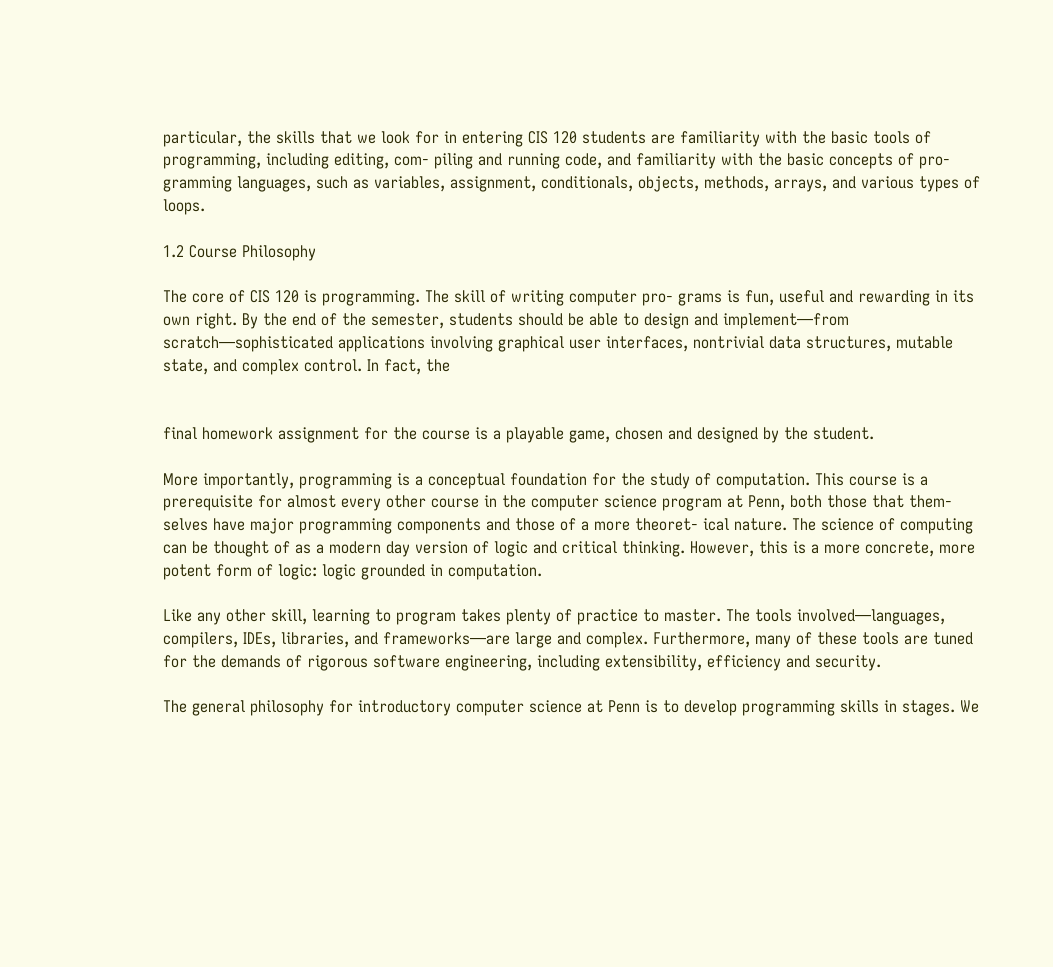particular, the skills that we look for in entering CIS 120 students are familiarity with the basic tools of programming, including editing, com- piling and running code, and familiarity with the basic concepts of pro- gramming languages, such as variables, assignment, conditionals, objects, methods, arrays, and various types of loops.

1.2 Course Philosophy

The core of CIS 120 is programming. The skill of writing computer pro- grams is fun, useful and rewarding in its own right. By the end of the semester, students should be able to design and implement—from scratch—sophisticated applications involving graphical user interfaces, nontrivial data structures, mutable state, and complex control. In fact, the


final homework assignment for the course is a playable game, chosen and designed by the student.

More importantly, programming is a conceptual foundation for the study of computation. This course is a prerequisite for almost every other course in the computer science program at Penn, both those that them- selves have major programming components and those of a more theoret- ical nature. The science of computing can be thought of as a modern day version of logic and critical thinking. However, this is a more concrete, more potent form of logic: logic grounded in computation.

Like any other skill, learning to program takes plenty of practice to master. The tools involved—languages, compilers, IDEs, libraries, and frameworks—are large and complex. Furthermore, many of these tools are tuned for the demands of rigorous software engineering, including extensibility, efficiency and security.

The general philosophy for introductory computer science at Penn is to develop programming skills in stages. We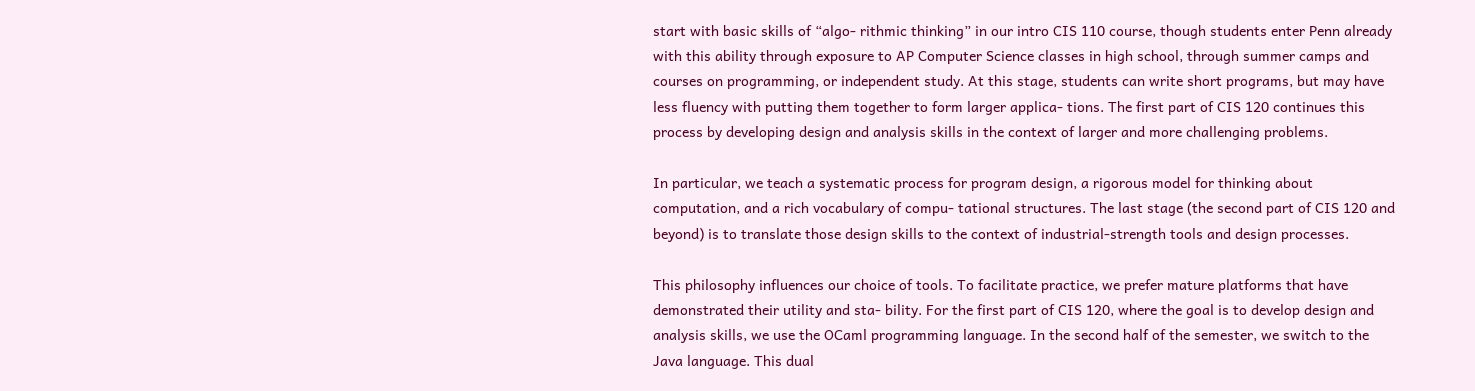start with basic skills of “algo- rithmic thinking” in our intro CIS 110 course, though students enter Penn already with this ability through exposure to AP Computer Science classes in high school, through summer camps and courses on programming, or independent study. At this stage, students can write short programs, but may have less fluency with putting them together to form larger applica- tions. The first part of CIS 120 continues this process by developing design and analysis skills in the context of larger and more challenging problems.

In particular, we teach a systematic process for program design, a rigorous model for thinking about computation, and a rich vocabulary of compu- tational structures. The last stage (the second part of CIS 120 and beyond) is to translate those design skills to the context of industrial-strength tools and design processes.

This philosophy influences our choice of tools. To facilitate practice, we prefer mature platforms that have demonstrated their utility and sta- bility. For the first part of CIS 120, where the goal is to develop design and analysis skills, we use the OCaml programming language. In the second half of the semester, we switch to the Java language. This dual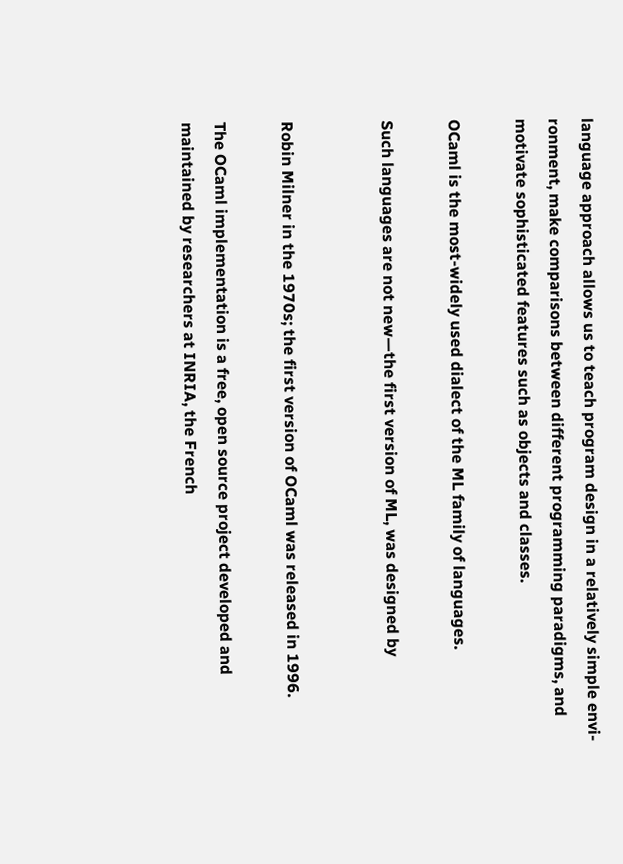language approach allows us to teach program design in a relatively simple envi- ronment, make comparisons between different programming paradigms, and motivate sophisticated features such as objects and classes.

OCaml is the most-widely used dialect of the ML family of languages.

Such languages are not new—the first version of ML, was designed by


Robin Milner in the 1970s; the first version of OCaml was released in 1996.

The OCaml implementation is a free, open source project developed and maintained by researchers at INRIA, the French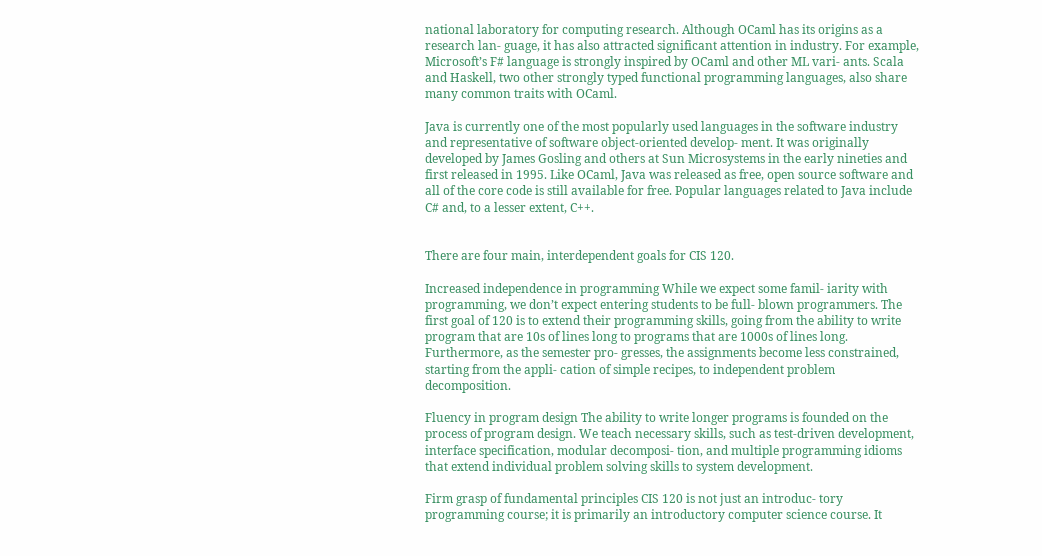national laboratory for computing research. Although OCaml has its origins as a research lan- guage, it has also attracted significant attention in industry. For example, Microsoft’s F# language is strongly inspired by OCaml and other ML vari- ants. Scala and Haskell, two other strongly typed functional programming languages, also share many common traits with OCaml.

Java is currently one of the most popularly used languages in the software industry and representative of software object-oriented develop- ment. It was originally developed by James Gosling and others at Sun Microsystems in the early nineties and first released in 1995. Like OCaml, Java was released as free, open source software and all of the core code is still available for free. Popular languages related to Java include C# and, to a lesser extent, C++.


There are four main, interdependent goals for CIS 120.

Increased independence in programming While we expect some famil- iarity with programming, we don’t expect entering students to be full- blown programmers. The first goal of 120 is to extend their programming skills, going from the ability to write program that are 10s of lines long to programs that are 1000s of lines long. Furthermore, as the semester pro- gresses, the assignments become less constrained, starting from the appli- cation of simple recipes, to independent problem decomposition.

Fluency in program design The ability to write longer programs is founded on the process of program design. We teach necessary skills, such as test-driven development, interface specification, modular decomposi- tion, and multiple programming idioms that extend individual problem solving skills to system development.

Firm grasp of fundamental principles CIS 120 is not just an introduc- tory programming course; it is primarily an introductory computer science course. It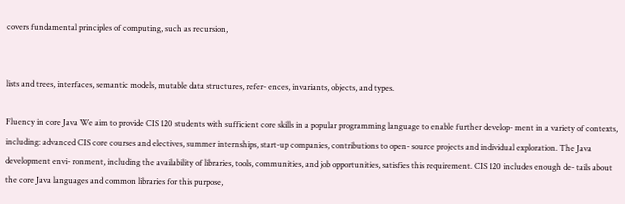covers fundamental principles of computing, such as recursion,


lists and trees, interfaces, semantic models, mutable data structures, refer- ences, invariants, objects, and types.

Fluency in core Java We aim to provide CIS 120 students with sufficient core skills in a popular programming language to enable further develop- ment in a variety of contexts, including: advanced CIS core courses and electives, summer internships, start-up companies, contributions to open- source projects and individual exploration. The Java development envi- ronment, including the availability of libraries, tools, communities, and job opportunities, satisfies this requirement. CIS 120 includes enough de- tails about the core Java languages and common libraries for this purpose,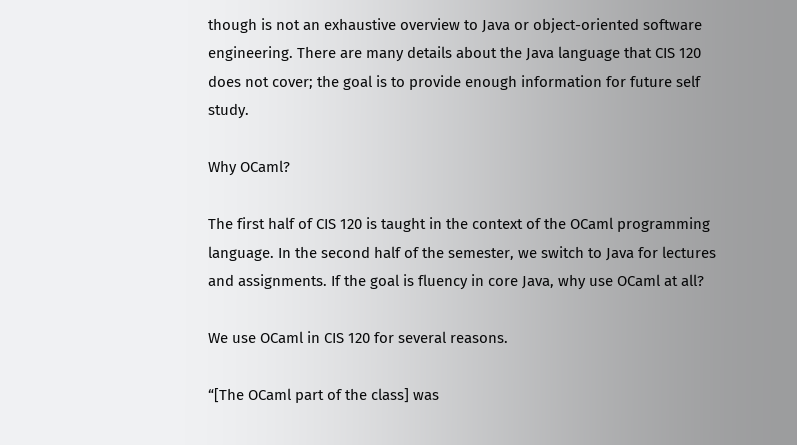though is not an exhaustive overview to Java or object-oriented software engineering. There are many details about the Java language that CIS 120 does not cover; the goal is to provide enough information for future self study.

Why OCaml?

The first half of CIS 120 is taught in the context of the OCaml programming language. In the second half of the semester, we switch to Java for lectures and assignments. If the goal is fluency in core Java, why use OCaml at all?

We use OCaml in CIS 120 for several reasons.

“[The OCaml part of the class] was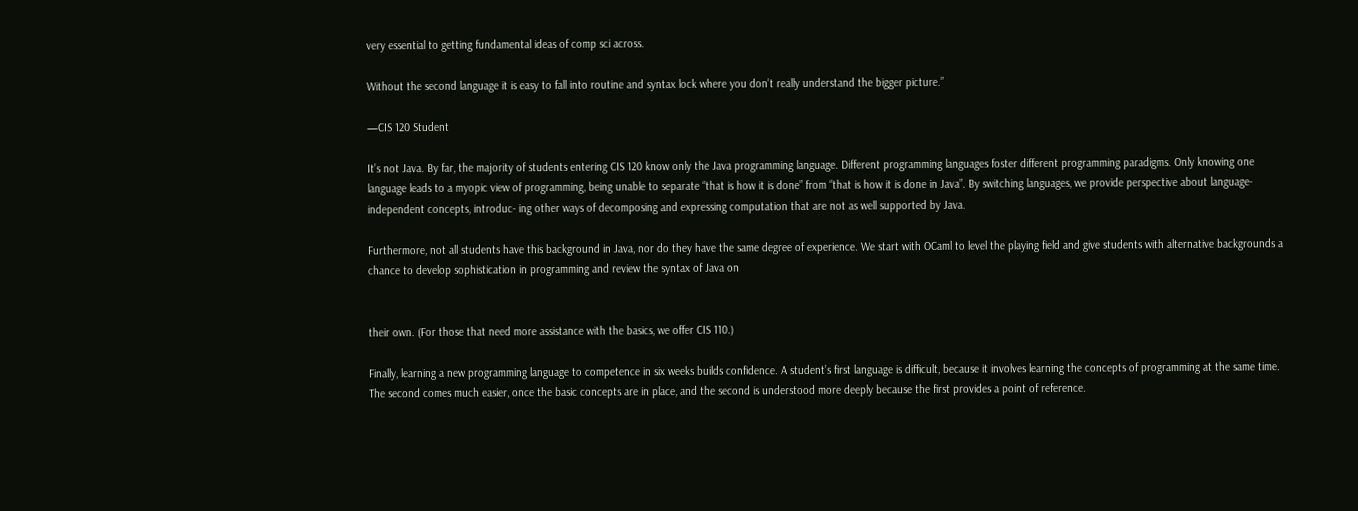very essential to getting fundamental ideas of comp sci across.

Without the second language it is easy to fall into routine and syntax lock where you don’t really understand the bigger picture.”

—CIS 120 Student

It’s not Java. By far, the majority of students entering CIS 120 know only the Java programming language. Different programming languages foster different programming paradigms. Only knowing one language leads to a myopic view of programming, being unable to separate “that is how it is done” from “that is how it is done in Java”. By switching languages, we provide perspective about language-independent concepts, introduc- ing other ways of decomposing and expressing computation that are not as well supported by Java.

Furthermore, not all students have this background in Java, nor do they have the same degree of experience. We start with OCaml to level the playing field and give students with alternative backgrounds a chance to develop sophistication in programming and review the syntax of Java on


their own. (For those that need more assistance with the basics, we offer CIS 110.)

Finally, learning a new programming language to competence in six weeks builds confidence. A student’s first language is difficult, because it involves learning the concepts of programming at the same time. The second comes much easier, once the basic concepts are in place, and the second is understood more deeply because the first provides a point of reference.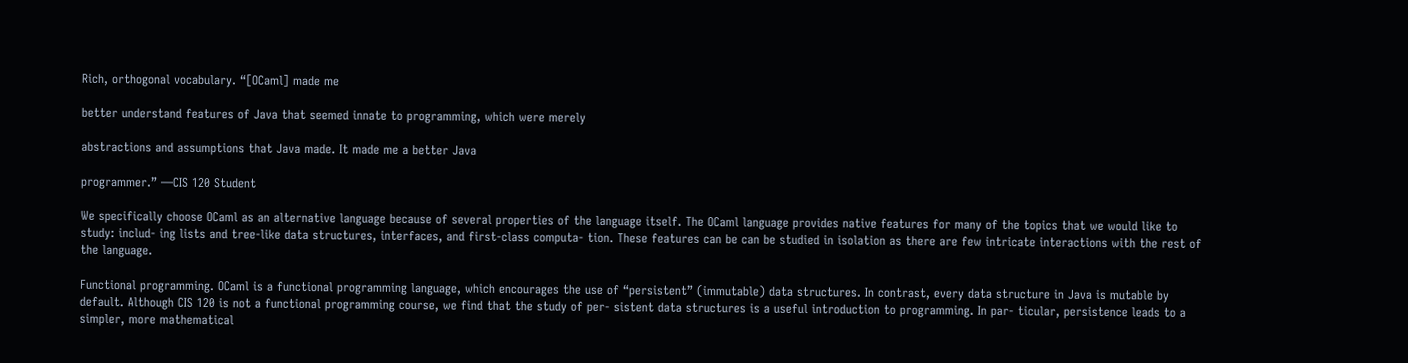Rich, orthogonal vocabulary. “[OCaml] made me

better understand features of Java that seemed innate to programming, which were merely

abstractions and assumptions that Java made. It made me a better Java

programmer.” —CIS 120 Student

We specifically choose OCaml as an alternative language because of several properties of the language itself. The OCaml language provides native features for many of the topics that we would like to study: includ- ing lists and tree-like data structures, interfaces, and first-class computa- tion. These features can be can be studied in isolation as there are few intricate interactions with the rest of the language.

Functional programming. OCaml is a functional programming language, which encourages the use of “persistent” (immutable) data structures. In contrast, every data structure in Java is mutable by default. Although CIS 120 is not a functional programming course, we find that the study of per- sistent data structures is a useful introduction to programming. In par- ticular, persistence leads to a simpler, more mathematical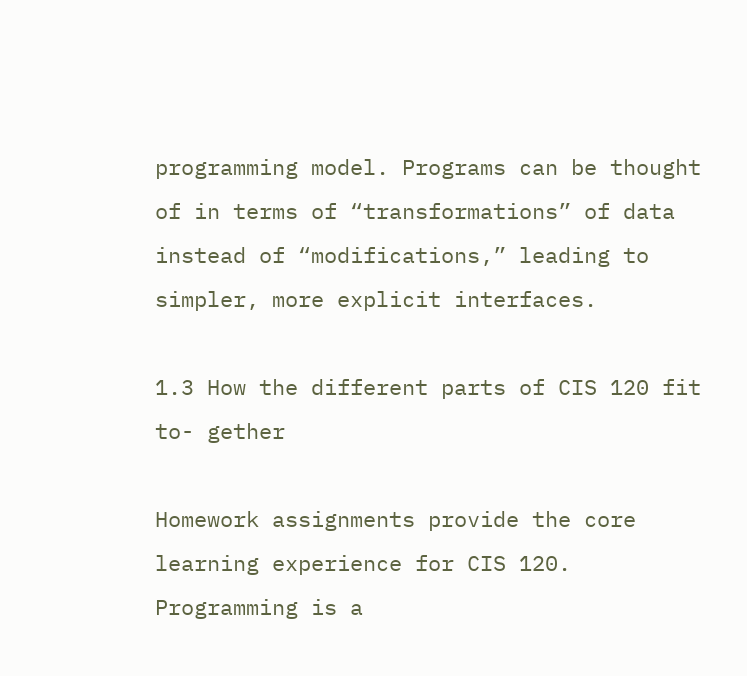programming model. Programs can be thought of in terms of “transformations” of data instead of “modifications,” leading to simpler, more explicit interfaces.

1.3 How the different parts of CIS 120 fit to- gether

Homework assignments provide the core learning experience for CIS 120. Programming is a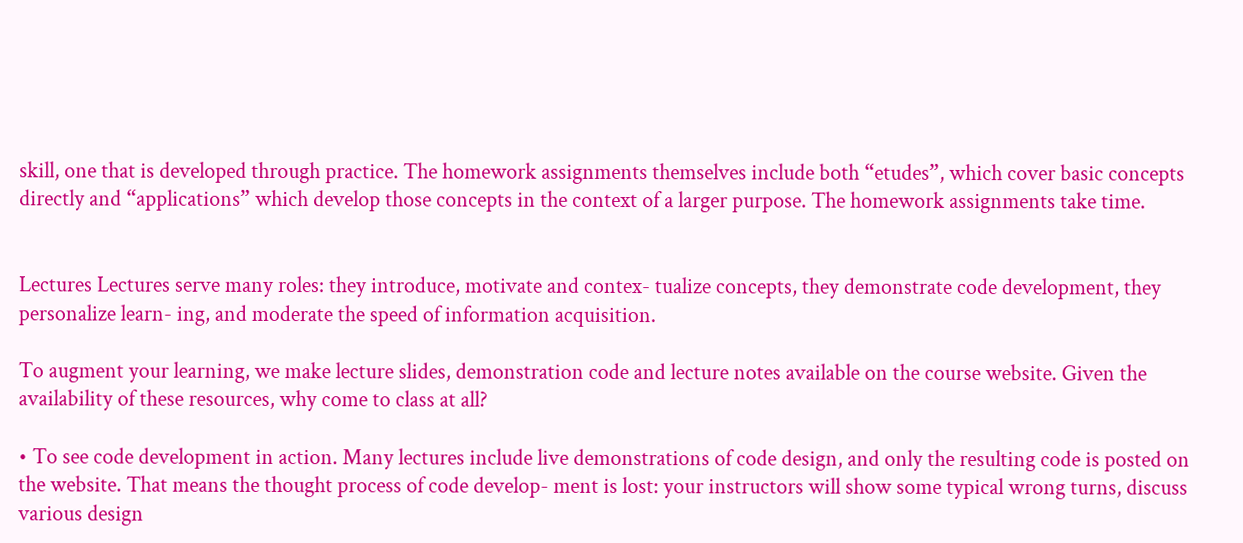skill, one that is developed through practice. The homework assignments themselves include both “etudes”, which cover basic concepts directly and “applications” which develop those concepts in the context of a larger purpose. The homework assignments take time.


Lectures Lectures serve many roles: they introduce, motivate and contex- tualize concepts, they demonstrate code development, they personalize learn- ing, and moderate the speed of information acquisition.

To augment your learning, we make lecture slides, demonstration code and lecture notes available on the course website. Given the availability of these resources, why come to class at all?

• To see code development in action. Many lectures include live demonstrations of code design, and only the resulting code is posted on the website. That means the thought process of code develop- ment is lost: your instructors will show some typical wrong turns, discuss various design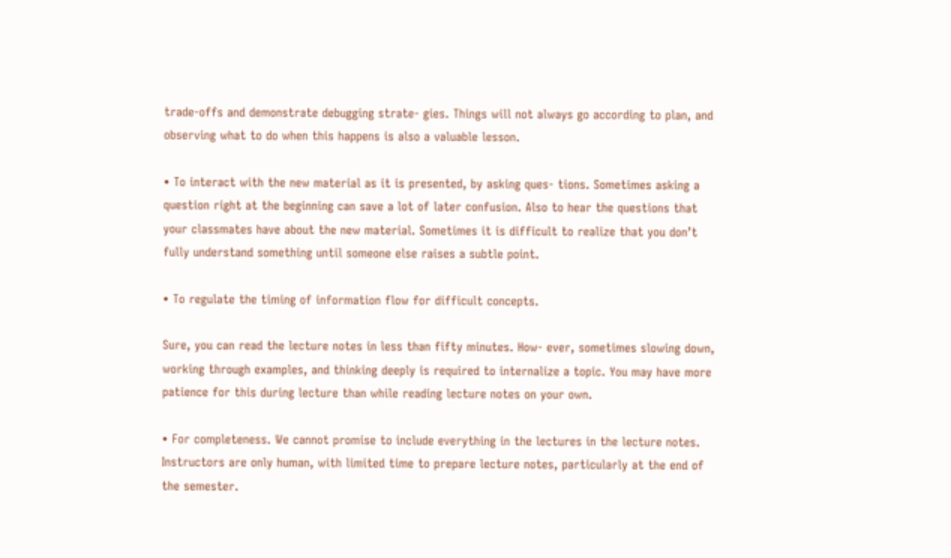trade-offs and demonstrate debugging strate- gies. Things will not always go according to plan, and observing what to do when this happens is also a valuable lesson.

• To interact with the new material as it is presented, by asking ques- tions. Sometimes asking a question right at the beginning can save a lot of later confusion. Also to hear the questions that your classmates have about the new material. Sometimes it is difficult to realize that you don’t fully understand something until someone else raises a subtle point.

• To regulate the timing of information flow for difficult concepts.

Sure, you can read the lecture notes in less than fifty minutes. How- ever, sometimes slowing down, working through examples, and thinking deeply is required to internalize a topic. You may have more patience for this during lecture than while reading lecture notes on your own.

• For completeness. We cannot promise to include everything in the lectures in the lecture notes. Instructors are only human, with limited time to prepare lecture notes, particularly at the end of the semester.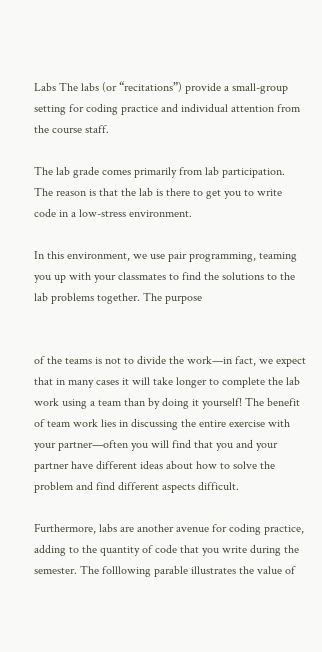Labs The labs (or “recitations”) provide a small-group setting for coding practice and individual attention from the course staff.

The lab grade comes primarily from lab participation. The reason is that the lab is there to get you to write code in a low-stress environment.

In this environment, we use pair programming, teaming you up with your classmates to find the solutions to the lab problems together. The purpose


of the teams is not to divide the work—in fact, we expect that in many cases it will take longer to complete the lab work using a team than by doing it yourself! The benefit of team work lies in discussing the entire exercise with your partner—often you will find that you and your partner have different ideas about how to solve the problem and find different aspects difficult.

Furthermore, labs are another avenue for coding practice, adding to the quantity of code that you write during the semester. The folllowing parable illustrates the value of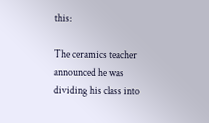this:

The ceramics teacher announced he was dividing his class into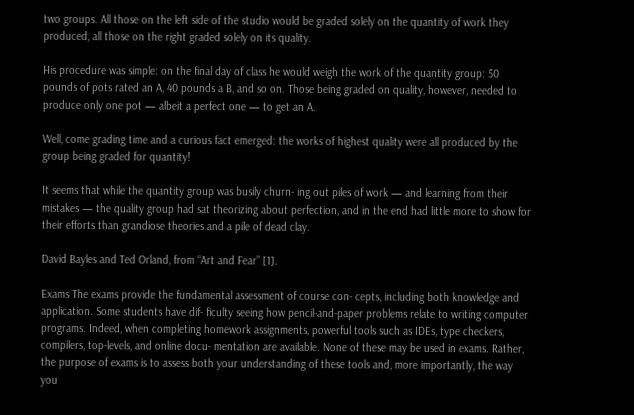two groups. All those on the left side of the studio would be graded solely on the quantity of work they produced, all those on the right graded solely on its quality.

His procedure was simple: on the final day of class he would weigh the work of the quantity group: 50 pounds of pots rated an A, 40 pounds a B, and so on. Those being graded on quality, however, needed to produce only one pot — albeit a perfect one — to get an A.

Well, come grading time and a curious fact emerged: the works of highest quality were all produced by the group being graded for quantity!

It seems that while the quantity group was busily churn- ing out piles of work — and learning from their mistakes — the quality group had sat theorizing about perfection, and in the end had little more to show for their efforts than grandiose theories and a pile of dead clay.

David Bayles and Ted Orland, from “Art and Fear” [1].

Exams The exams provide the fundamental assessment of course con- cepts, including both knowledge and application. Some students have dif- ficulty seeing how pencil-and-paper problems relate to writing computer programs. Indeed, when completing homework assignments, powerful tools such as IDEs, type checkers, compilers, top-levels, and online docu- mentation are available. None of these may be used in exams. Rather, the purpose of exams is to assess both your understanding of these tools and, more importantly, the way you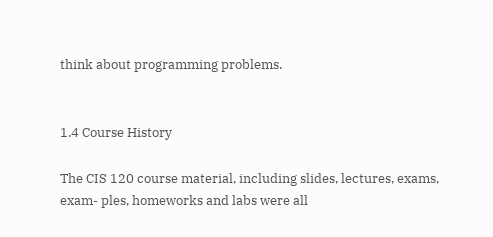think about programming problems.


1.4 Course History

The CIS 120 course material, including slides, lectures, exams, exam- ples, homeworks and labs were all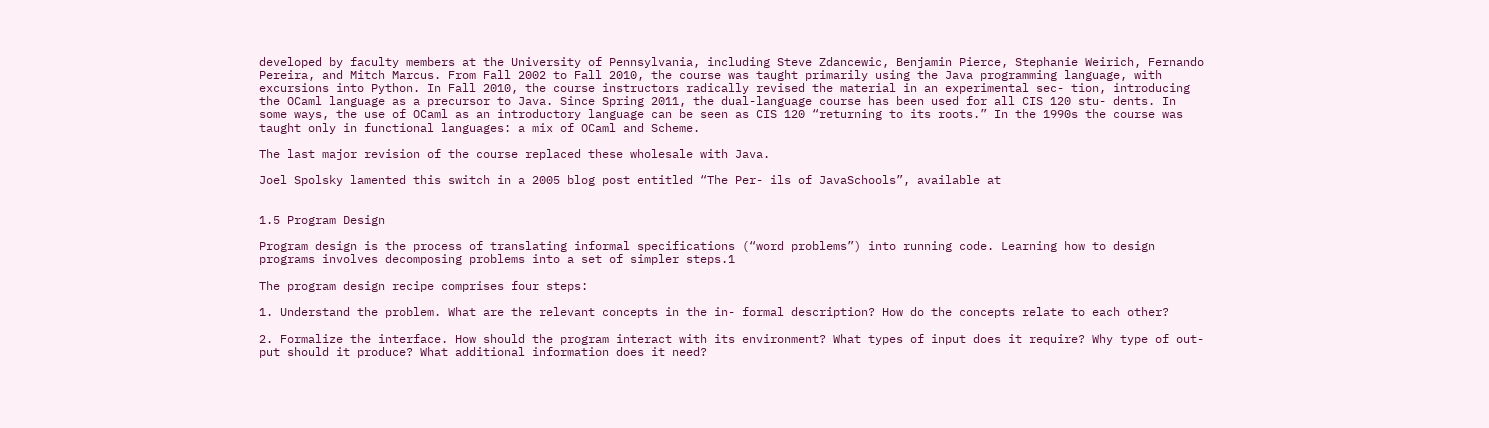developed by faculty members at the University of Pennsylvania, including Steve Zdancewic, Benjamin Pierce, Stephanie Weirich, Fernando Pereira, and Mitch Marcus. From Fall 2002 to Fall 2010, the course was taught primarily using the Java programming language, with excursions into Python. In Fall 2010, the course instructors radically revised the material in an experimental sec- tion, introducing the OCaml language as a precursor to Java. Since Spring 2011, the dual-language course has been used for all CIS 120 stu- dents. In some ways, the use of OCaml as an introductory language can be seen as CIS 120 “returning to its roots.” In the 1990s the course was taught only in functional languages: a mix of OCaml and Scheme.

The last major revision of the course replaced these wholesale with Java.

Joel Spolsky lamented this switch in a 2005 blog post entitled “The Per- ils of JavaSchools”, available at


1.5 Program Design

Program design is the process of translating informal specifications (“word problems”) into running code. Learning how to design programs involves decomposing problems into a set of simpler steps.1

The program design recipe comprises four steps:

1. Understand the problem. What are the relevant concepts in the in- formal description? How do the concepts relate to each other?

2. Formalize the interface. How should the program interact with its environment? What types of input does it require? Why type of out- put should it produce? What additional information does it need?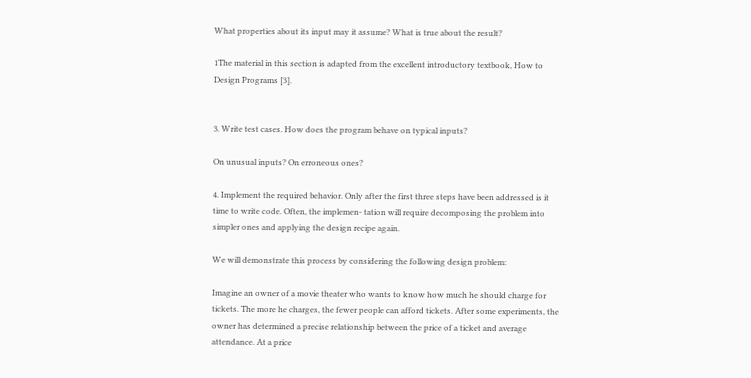What properties about its input may it assume? What is true about the result?

1The material in this section is adapted from the excellent introductory textbook, How to Design Programs [3].


3. Write test cases. How does the program behave on typical inputs?

On unusual inputs? On erroneous ones?

4. Implement the required behavior. Only after the first three steps have been addressed is it time to write code. Often, the implemen- tation will require decomposing the problem into simpler ones and applying the design recipe again.

We will demonstrate this process by considering the following design problem:

Imagine an owner of a movie theater who wants to know how much he should charge for tickets. The more he charges, the fewer people can afford tickets. After some experiments, the owner has determined a precise relationship between the price of a ticket and average attendance. At a price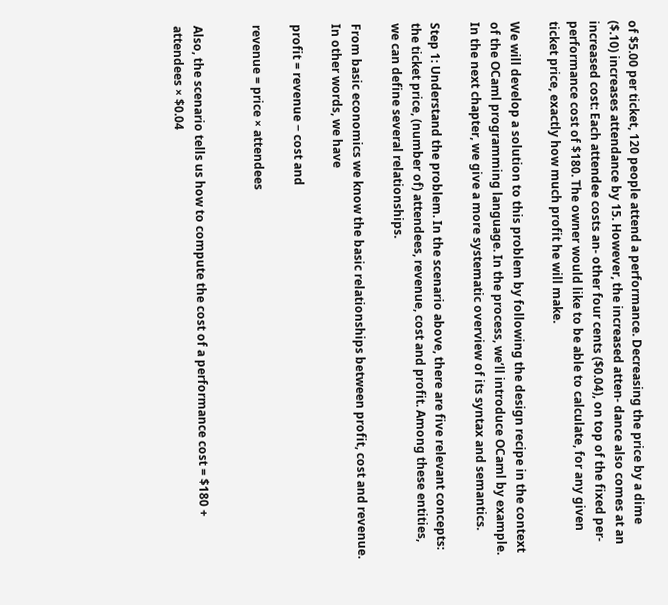of $5.00 per ticket, 120 people attend a performance. Decreasing the price by a dime ($.10) increases attendance by 15. However, the increased atten- dance also comes at an increased cost: Each attendee costs an- other four cents ($0.04), on top of the fixed per-performance cost of $180. The owner would like to be able to calculate, for any given ticket price, exactly how much profit he will make.

We will develop a solution to this problem by following the design recipe in the context of the OCaml programming language. In the process, we’ll introduce OCaml by example. In the next chapter, we give a more systematic overview of its syntax and semantics.

Step 1: Understand the problem. In the scenario above, there are five relevant concepts: the ticket price, (number of) attendees, revenue, cost and profit. Among these entities, we can define several relationships.

From basic economics we know the basic relationships between profit, cost and revenue. In other words, we have

profit = revenue − cost and

revenue = price × attendees


Also, the scenario tells us how to compute the cost of a performance cost = $180 + attendees × $0.04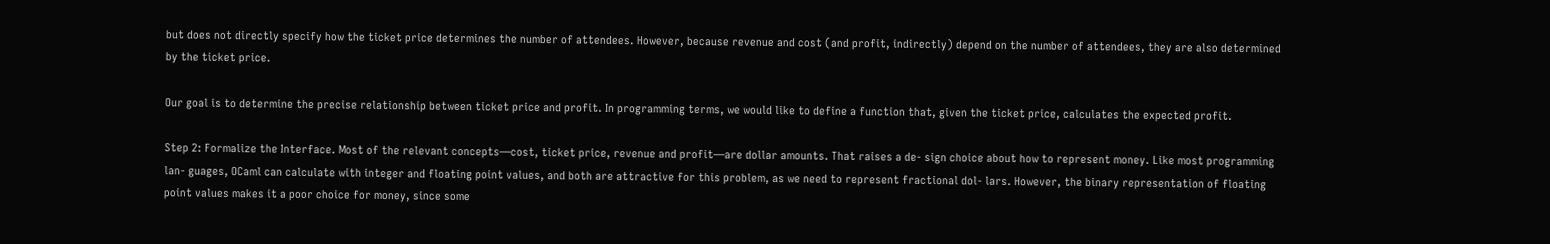but does not directly specify how the ticket price determines the number of attendees. However, because revenue and cost (and profit, indirectly) depend on the number of attendees, they are also determined by the ticket price.

Our goal is to determine the precise relationship between ticket price and profit. In programming terms, we would like to define a function that, given the ticket price, calculates the expected profit.

Step 2: Formalize the Interface. Most of the relevant concepts—cost, ticket price, revenue and profit—are dollar amounts. That raises a de- sign choice about how to represent money. Like most programming lan- guages, OCaml can calculate with integer and floating point values, and both are attractive for this problem, as we need to represent fractional dol- lars. However, the binary representation of floating point values makes it a poor choice for money, since some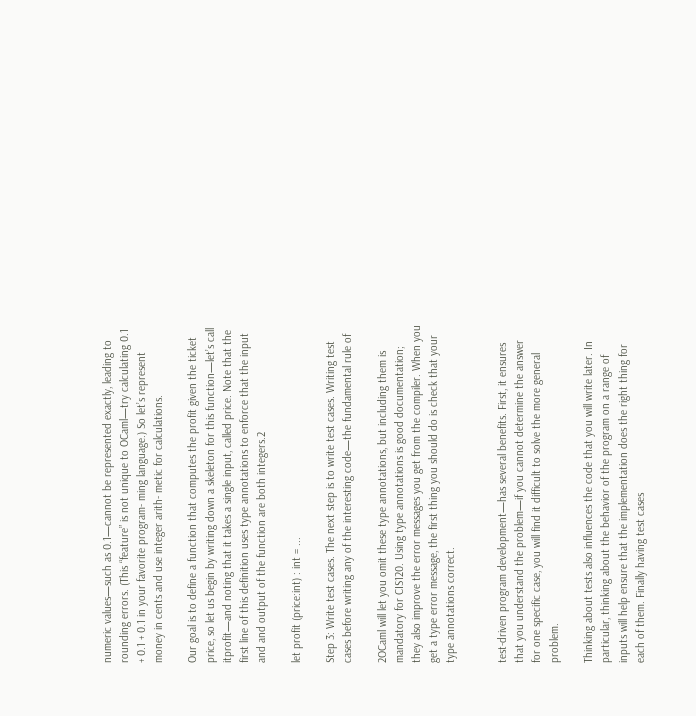numeric values—such as 0.1—cannot be represented exactly, leading to rounding errors. (This “feature” is not unique to OCaml—try calculating 0.1 + 0.1 + 0.1 in your favorite program- ming language.) So let’s represent money in cents and use integer arith- metic for calculations.

Our goal is to define a function that computes the profit given the ticket price, so let us begin by writing down a skeleton for this function—let’s call itprofit—and noting that it takes a single input, called price. Note that the first line of this definition uses type annotations to enforce that the input and and output of the function are both integers.2

let profit (price:int) : int = ...

Step 3: Write test cases. The next step is to write test cases. Writing test cases before writing any of the interesting code—the fundamental rule of

2OCaml will let you omit these type annotations, but including them is mandatory for CIS120. Using type annotations is good documentation; they also improve the error messages you get from the compiler. When you get a type error message, the first thing you should do is check that your type annotations correct.


test-driven program development—has several benefits. First, it ensures that you understand the problem—if you cannot determine the answer for one specific case, you will find it difficult to solve the more general problem.

Thinking about tests also influences the code that you will write later. In particular, thinking about the behavior of the program on a range of inputs will help ensure that the implementation does the right thing for each of them. Finally having test cases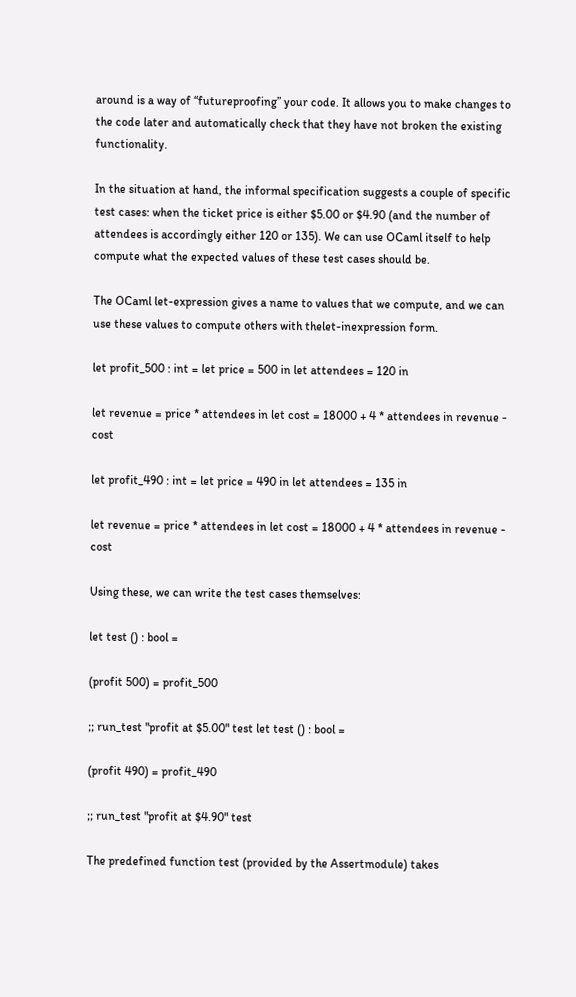around is a way of “futureproofing” your code. It allows you to make changes to the code later and automatically check that they have not broken the existing functionality.

In the situation at hand, the informal specification suggests a couple of specific test cases: when the ticket price is either $5.00 or $4.90 (and the number of attendees is accordingly either 120 or 135). We can use OCaml itself to help compute what the expected values of these test cases should be.

The OCaml let-expression gives a name to values that we compute, and we can use these values to compute others with thelet-inexpression form.

let profit_500 : int = let price = 500 in let attendees = 120 in

let revenue = price * attendees in let cost = 18000 + 4 * attendees in revenue - cost

let profit_490 : int = let price = 490 in let attendees = 135 in

let revenue = price * attendees in let cost = 18000 + 4 * attendees in revenue - cost

Using these, we can write the test cases themselves:

let test () : bool =

(profit 500) = profit_500

;; run_test "profit at $5.00" test let test () : bool =

(profit 490) = profit_490

;; run_test "profit at $4.90" test

The predefined function test (provided by the Assertmodule) takes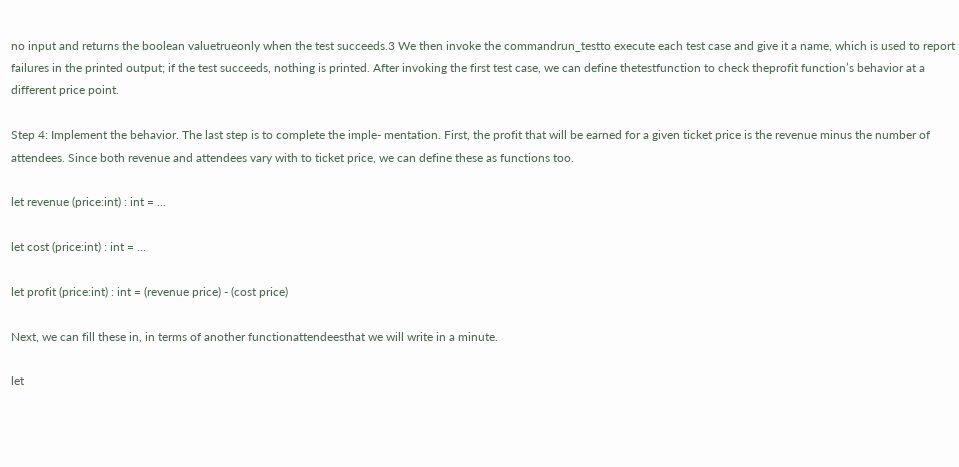no input and returns the boolean valuetrueonly when the test succeeds.3 We then invoke the commandrun_testto execute each test case and give it a name, which is used to report failures in the printed output; if the test succeeds, nothing is printed. After invoking the first test case, we can define thetestfunction to check theprofit function’s behavior at a different price point.

Step 4: Implement the behavior. The last step is to complete the imple- mentation. First, the profit that will be earned for a given ticket price is the revenue minus the number of attendees. Since both revenue and attendees vary with to ticket price, we can define these as functions too.

let revenue (price:int) : int = ...

let cost (price:int) : int = ...

let profit (price:int) : int = (revenue price) - (cost price)

Next, we can fill these in, in terms of another functionattendeesthat we will write in a minute.

let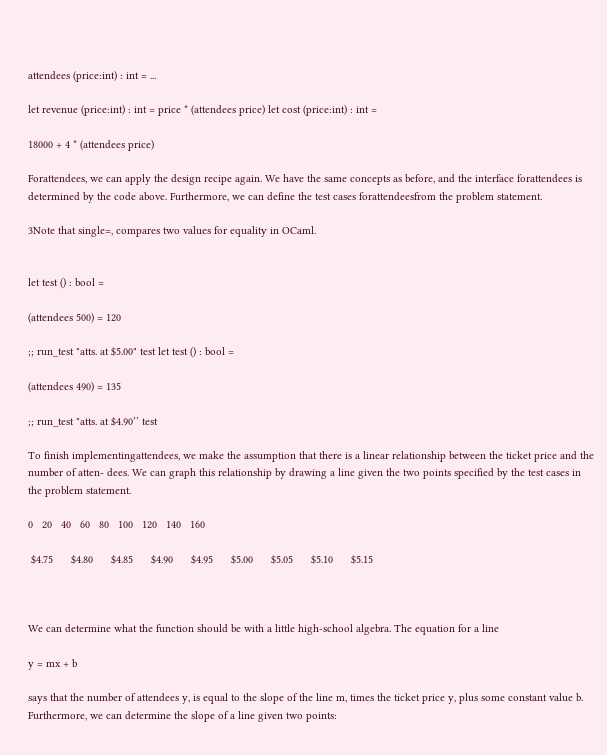attendees (price:int) : int = ...

let revenue (price:int) : int = price * (attendees price) let cost (price:int) : int =

18000 + 4 * (attendees price)

Forattendees, we can apply the design recipe again. We have the same concepts as before, and the interface forattendees is determined by the code above. Furthermore, we can define the test cases forattendeesfrom the problem statement.

3Note that single=, compares two values for equality in OCaml.


let test () : bool =

(attendees 500) = 120

;; run_test "atts. at $5.00" test let test () : bool =

(attendees 490) = 135

;; run_test "atts. at $4.90’’ test

To finish implementingattendees, we make the assumption that there is a linear relationship between the ticket price and the number of atten- dees. We can graph this relationship by drawing a line given the two points specified by the test cases in the problem statement.

0   20   40   60   80   100   120   140   160

 $4.75      $4.80      $4.85      $4.90      $4.95      $5.00      $5.05      $5.10      $5.15



We can determine what the function should be with a little high-school algebra. The equation for a line

y = mx + b

says that the number of attendees y, is equal to the slope of the line m, times the ticket price y, plus some constant value b. Furthermore, we can determine the slope of a line given two points: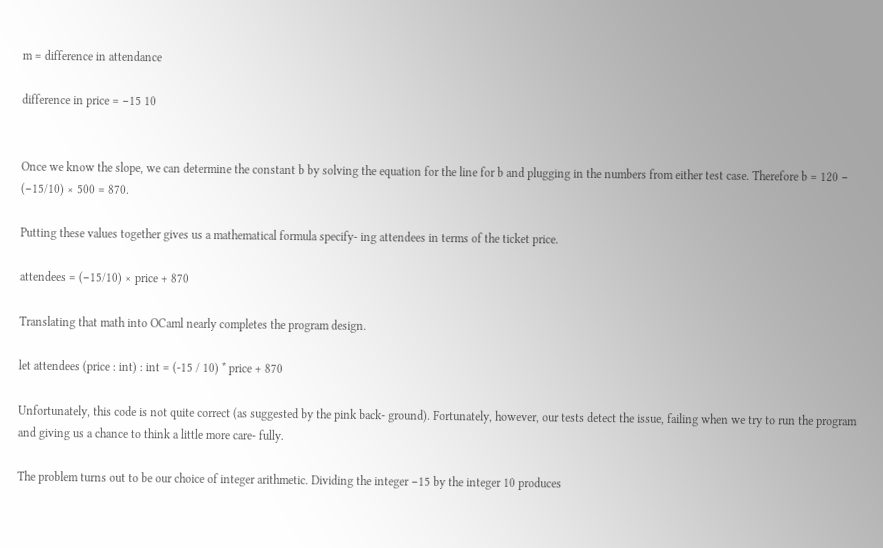m = difference in attendance

difference in price = −15 10


Once we know the slope, we can determine the constant b by solving the equation for the line for b and plugging in the numbers from either test case. Therefore b = 120 − (−15/10) × 500 = 870.

Putting these values together gives us a mathematical formula specify- ing attendees in terms of the ticket price.

attendees = (−15/10) × price + 870

Translating that math into OCaml nearly completes the program design.

let attendees (price : int) : int = (-15 / 10) * price + 870

Unfortunately, this code is not quite correct (as suggested by the pink back- ground). Fortunately, however, our tests detect the issue, failing when we try to run the program and giving us a chance to think a little more care- fully.

The problem turns out to be our choice of integer arithmetic. Dividing the integer −15 by the integer 10 produces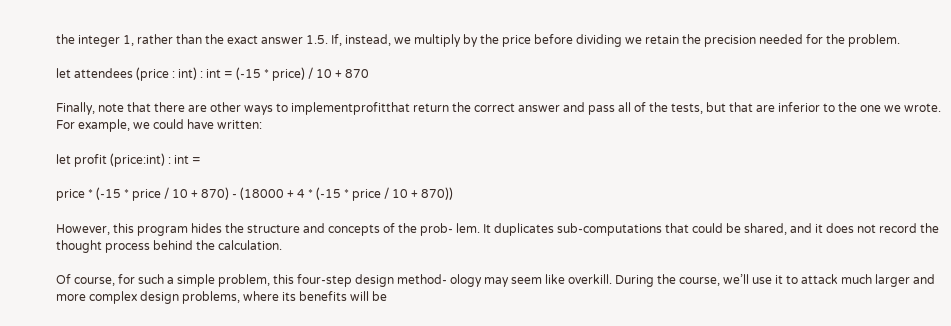the integer 1, rather than the exact answer 1.5. If, instead, we multiply by the price before dividing we retain the precision needed for the problem.

let attendees (price : int) : int = (-15 * price) / 10 + 870

Finally, note that there are other ways to implementprofitthat return the correct answer and pass all of the tests, but that are inferior to the one we wrote. For example, we could have written:

let profit (price:int) : int =

price * (-15 * price / 10 + 870) - (18000 + 4 * (-15 * price / 10 + 870))

However, this program hides the structure and concepts of the prob- lem. It duplicates sub-computations that could be shared, and it does not record the thought process behind the calculation.

Of course, for such a simple problem, this four-step design method- ology may seem like overkill. During the course, we’ll use it to attack much larger and more complex design problems, where its benefits will be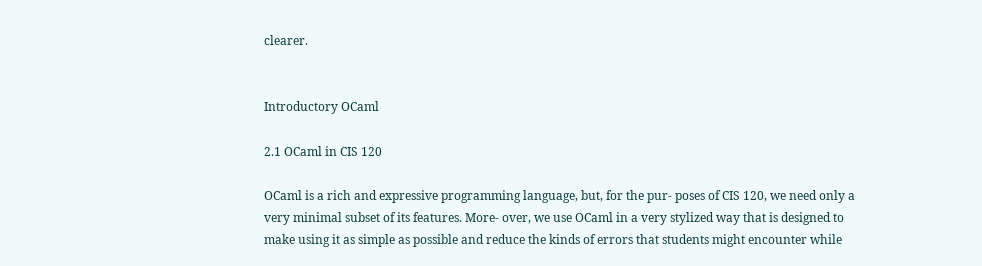clearer.


Introductory OCaml

2.1 OCaml in CIS 120

OCaml is a rich and expressive programming language, but, for the pur- poses of CIS 120, we need only a very minimal subset of its features. More- over, we use OCaml in a very stylized way that is designed to make using it as simple as possible and reduce the kinds of errors that students might encounter while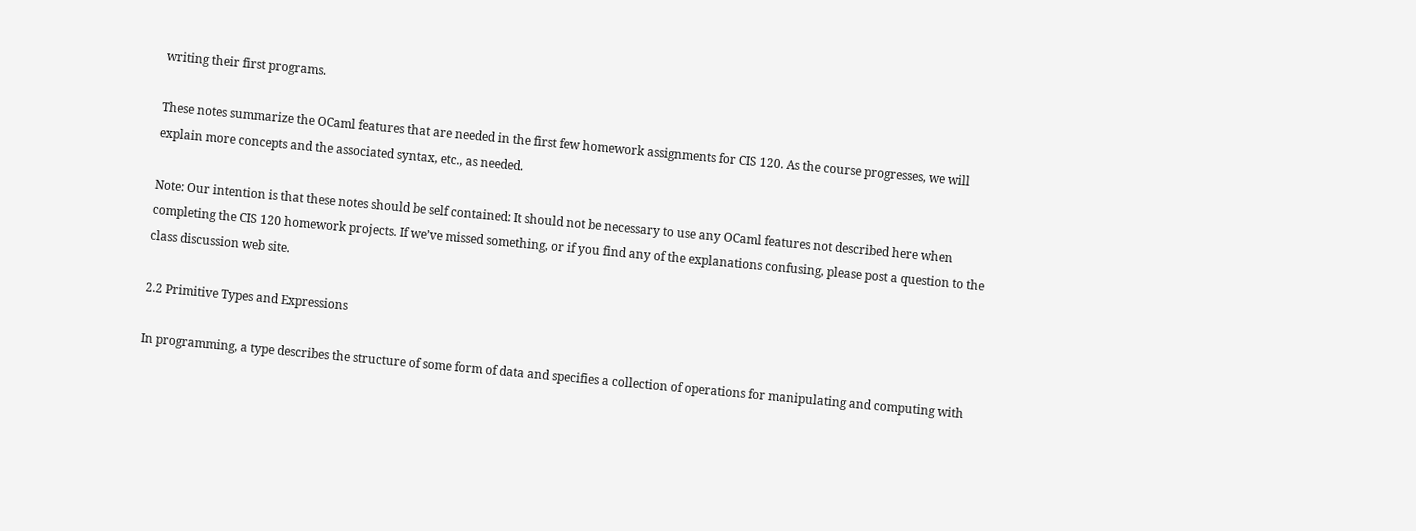writing their first programs.

These notes summarize the OCaml features that are needed in the first few homework assignments for CIS 120. As the course progresses, we will explain more concepts and the associated syntax, etc., as needed.

Note: Our intention is that these notes should be self contained: It should not be necessary to use any OCaml features not described here when completing the CIS 120 homework projects. If we’ve missed something, or if you find any of the explanations confusing, please post a question to the class discussion web site.

2.2 Primitive Types and Expressions

In programming, a type describes the structure of some form of data and specifies a collection of operations for manipulating and computing with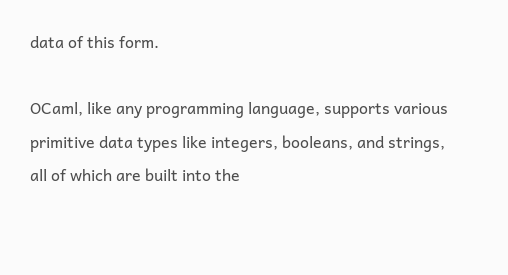data of this form.

OCaml, like any programming language, supports various primitive data types like integers, booleans, and strings, all of which are built into the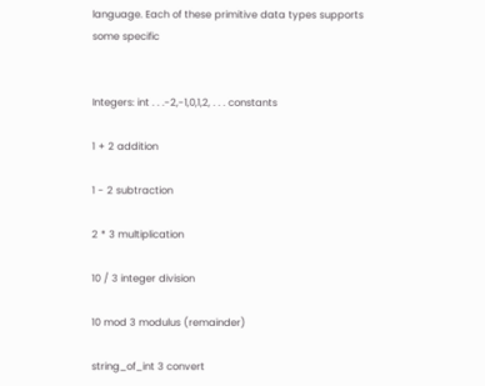language. Each of these primitive data types supports some specific


Integers: int . . .-2,-1,0,1,2, . . . constants

1 + 2 addition

1 - 2 subtraction

2 * 3 multiplication

10 / 3 integer division

10 mod 3 modulus (remainder)

string_of_int 3 convert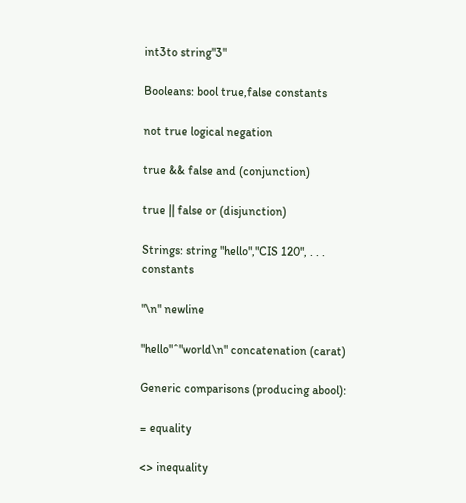int3to string"3"

Booleans: bool true,false constants

not true logical negation

true && false and (conjunction)

true || false or (disjunction)

Strings: string "hello","CIS 120", . . . constants

"\n" newline

"hello"ˆ"world\n" concatenation (carat)

Generic comparisons (producing abool):

= equality

<> inequality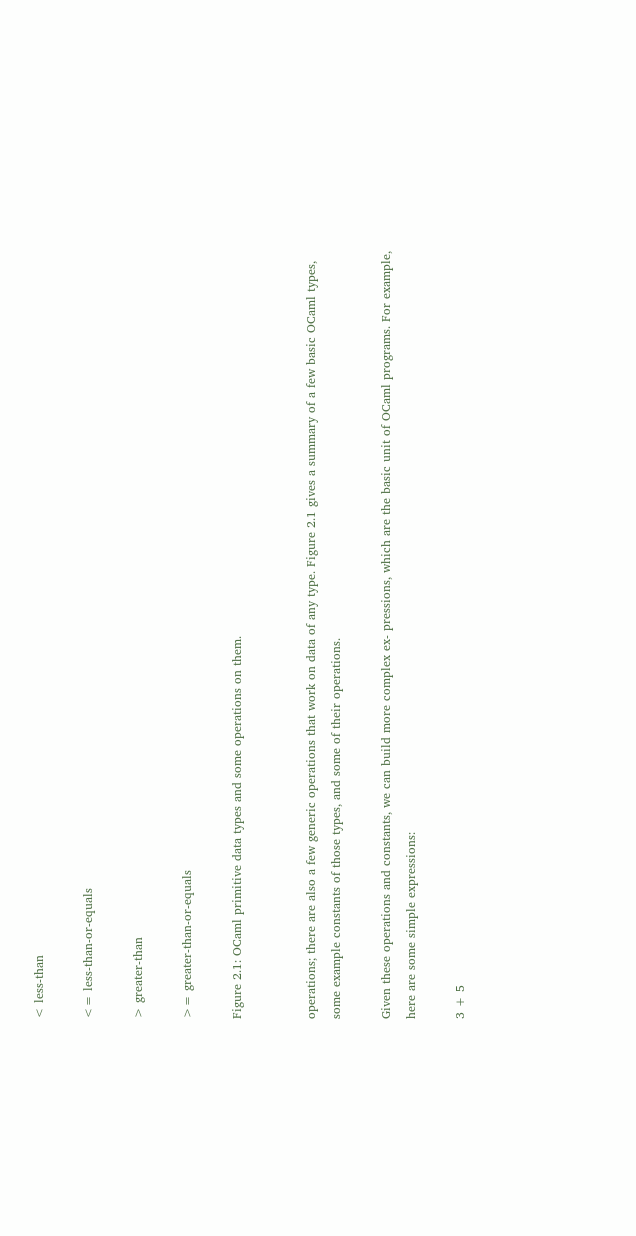< less-than

<= less-than-or-equals

> greater-than

>= greater-than-or-equals

Figure 2.1: OCaml primitive data types and some operations on them.


operations; there are also a few generic operations that work on data of any type. Figure 2.1 gives a summary of a few basic OCaml types, some example constants of those types, and some of their operations.

Given these operations and constants, we can build more complex ex- pressions, which are the basic unit of OCaml programs. For example, here are some simple expressions:

3 + 5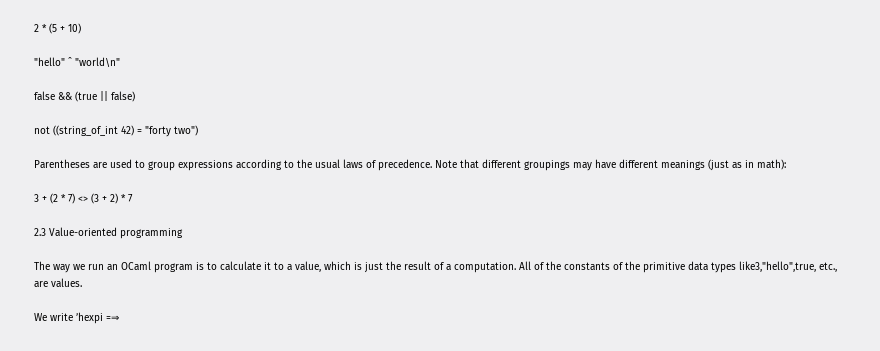2 * (5 + 10)

"hello" ˆ "world\n"

false && (true || false)

not ((string_of_int 42) = "forty two")

Parentheses are used to group expressions according to the usual laws of precedence. Note that different groupings may have different meanings (just as in math):

3 + (2 * 7) <> (3 + 2) * 7

2.3 Value-oriented programming

The way we run an OCaml program is to calculate it to a value, which is just the result of a computation. All of the constants of the primitive data types like3,"hello",true, etc., are values.

We write ’hexpi =⇒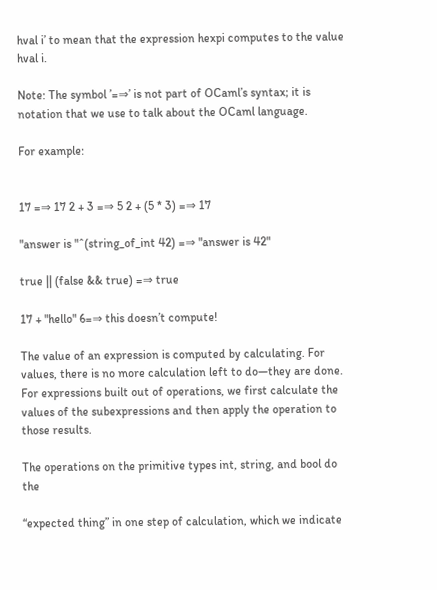hval i’ to mean that the expression hexpi computes to the value hval i.

Note: The symbol ’=⇒’ is not part of OCaml’s syntax; it is notation that we use to talk about the OCaml language.

For example:


17 =⇒ 17 2 + 3 =⇒ 5 2 + (5 * 3) =⇒ 17

"answer is "ˆ(string_of_int 42) =⇒ "answer is 42"

true || (false && true) =⇒ true

17 + "hello" 6=⇒ this doesn’t compute!

The value of an expression is computed by calculating. For values, there is no more calculation left to do—they are done. For expressions built out of operations, we first calculate the values of the subexpressions and then apply the operation to those results.

The operations on the primitive types int, string, and bool do the

“expected thing” in one step of calculation, which we indicate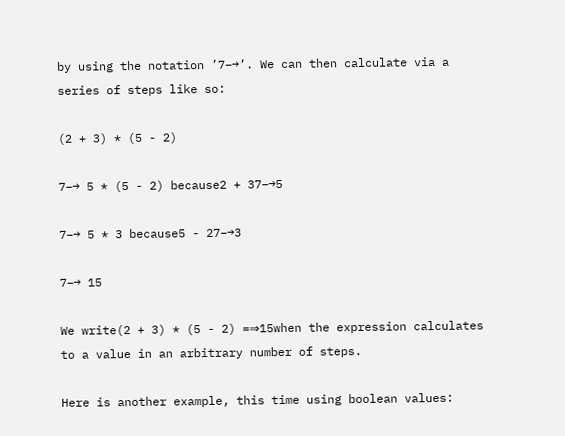by using the notation ’7−→’. We can then calculate via a series of steps like so:

(2 + 3) * (5 - 2)

7−→ 5 * (5 - 2) because2 + 37−→5

7−→ 5 * 3 because5 - 27−→3

7−→ 15

We write(2 + 3) * (5 - 2) =⇒15when the expression calculates to a value in an arbitrary number of steps.

Here is another example, this time using boolean values: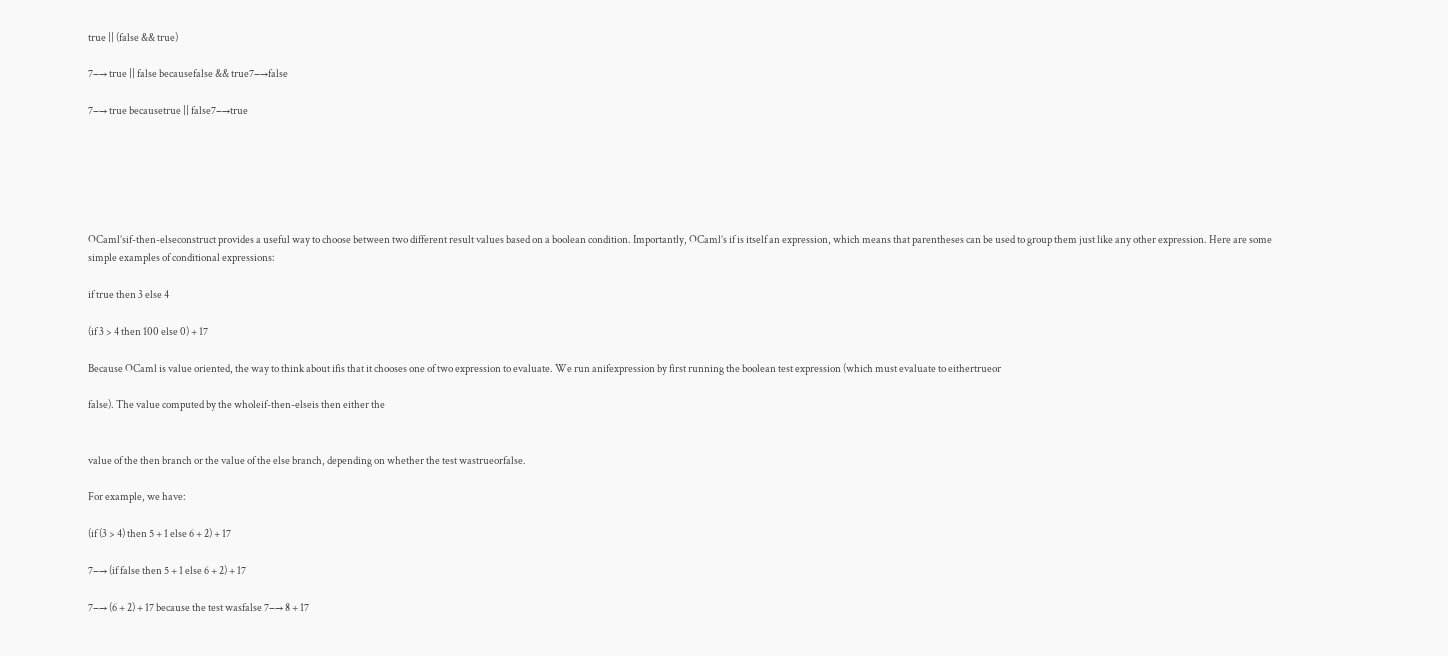true || (false && true)

7−→ true || false becausefalse && true7−→false

7−→ true becausetrue || false7−→true






OCaml’sif-then-elseconstruct provides a useful way to choose between two different result values based on a boolean condition. Importantly, OCaml’s if is itself an expression, which means that parentheses can be used to group them just like any other expression. Here are some simple examples of conditional expressions:

if true then 3 else 4

(if 3 > 4 then 100 else 0) + 17

Because OCaml is value oriented, the way to think about ifis that it chooses one of two expression to evaluate. We run anifexpression by first running the boolean test expression (which must evaluate to eithertrueor

false). The value computed by the wholeif-then-elseis then either the


value of the then branch or the value of the else branch, depending on whether the test wastrueorfalse.

For example, we have:

(if (3 > 4) then 5 + 1 else 6 + 2) + 17

7−→ (if false then 5 + 1 else 6 + 2) + 17

7−→ (6 + 2) + 17 because the test wasfalse 7−→ 8 + 17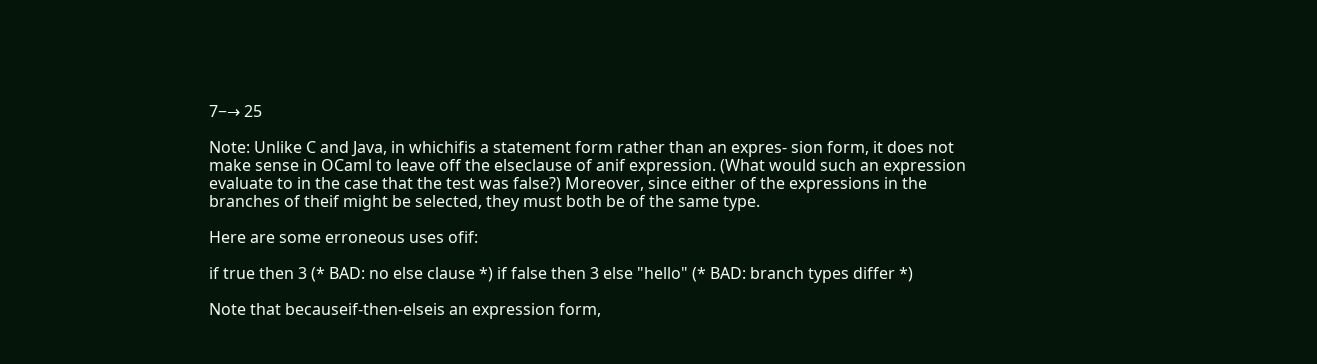7−→ 25

Note: Unlike C and Java, in whichifis a statement form rather than an expres- sion form, it does not make sense in OCaml to leave off the elseclause of anif expression. (What would such an expression evaluate to in the case that the test was false?) Moreover, since either of the expressions in the branches of theif might be selected, they must both be of the same type.

Here are some erroneous uses ofif:

if true then 3 (* BAD: no else clause *) if false then 3 else "hello" (* BAD: branch types differ *)

Note that becauseif-then-elseis an expression form,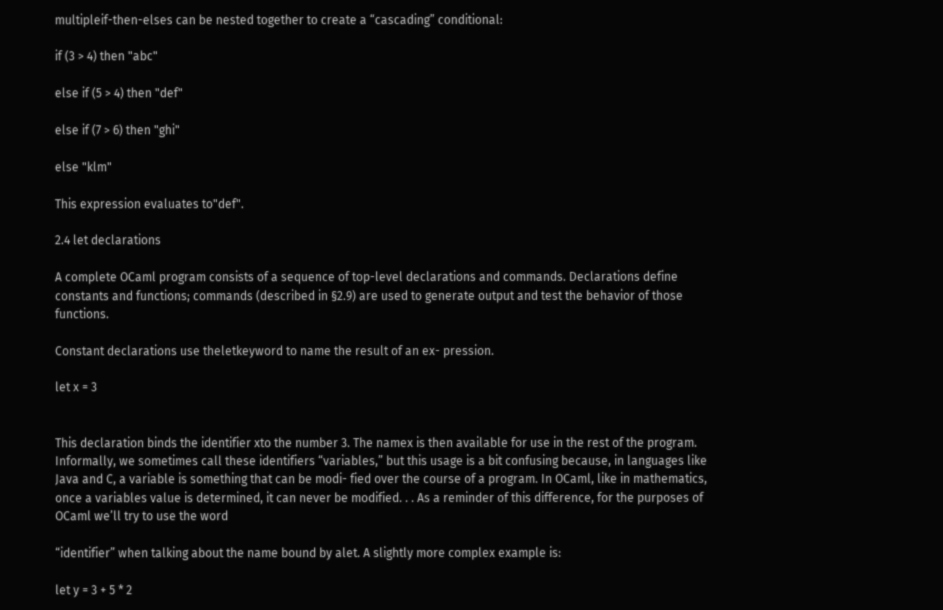multipleif-then-elses can be nested together to create a “cascading” conditional:

if (3 > 4) then "abc"

else if (5 > 4) then "def"

else if (7 > 6) then "ghi"

else "klm"

This expression evaluates to"def".

2.4 let declarations

A complete OCaml program consists of a sequence of top-level declarations and commands. Declarations define constants and functions; commands (described in §2.9) are used to generate output and test the behavior of those functions.

Constant declarations use theletkeyword to name the result of an ex- pression.

let x = 3


This declaration binds the identifier xto the number 3. The namex is then available for use in the rest of the program. Informally, we sometimes call these identifiers “variables,” but this usage is a bit confusing because, in languages like Java and C, a variable is something that can be modi- fied over the course of a program. In OCaml, like in mathematics, once a variables value is determined, it can never be modified. . . As a reminder of this difference, for the purposes of OCaml we’ll try to use the word

“identifier” when talking about the name bound by alet. A slightly more complex example is:

let y = 3 + 5 * 2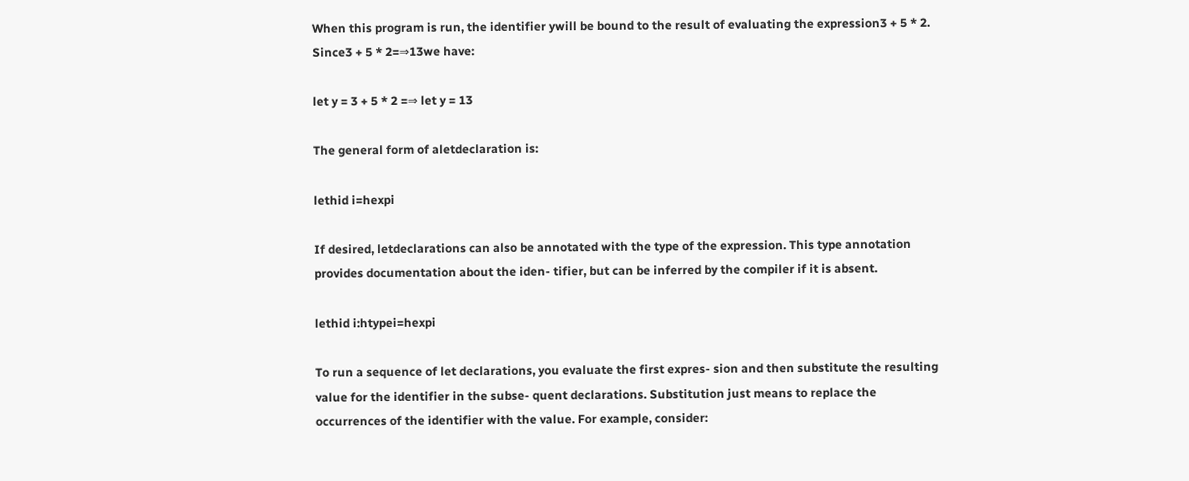When this program is run, the identifier ywill be bound to the result of evaluating the expression3 + 5 * 2. Since3 + 5 * 2=⇒13we have:

let y = 3 + 5 * 2 =⇒ let y = 13

The general form of aletdeclaration is:

lethid i=hexpi

If desired, letdeclarations can also be annotated with the type of the expression. This type annotation provides documentation about the iden- tifier, but can be inferred by the compiler if it is absent.

lethid i:htypei=hexpi

To run a sequence of let declarations, you evaluate the first expres- sion and then substitute the resulting value for the identifier in the subse- quent declarations. Substitution just means to replace the occurrences of the identifier with the value. For example, consider: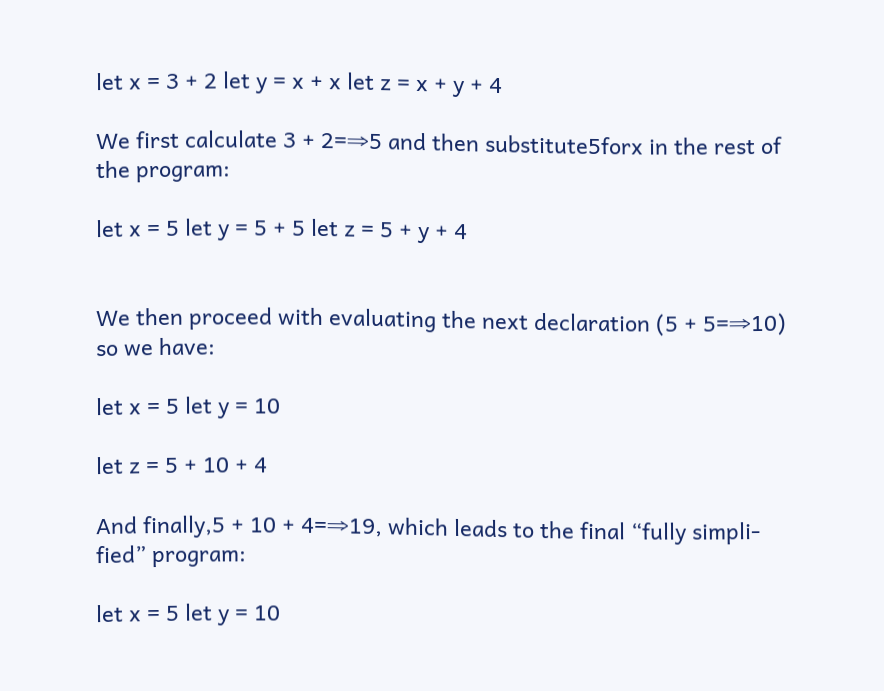let x = 3 + 2 let y = x + x let z = x + y + 4

We first calculate 3 + 2=⇒5 and then substitute5forx in the rest of the program:

let x = 5 let y = 5 + 5 let z = 5 + y + 4


We then proceed with evaluating the next declaration (5 + 5=⇒10) so we have:

let x = 5 let y = 10

let z = 5 + 10 + 4

And finally,5 + 10 + 4=⇒19, which leads to the final “fully simpli- fied” program:

let x = 5 let y = 10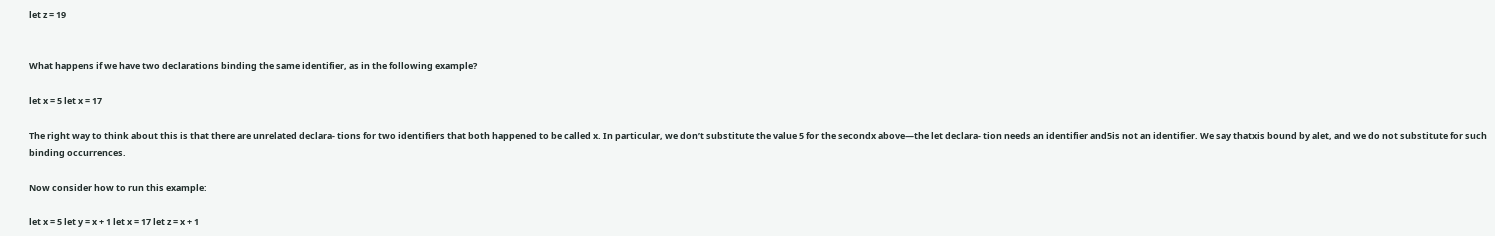let z = 19


What happens if we have two declarations binding the same identifier, as in the following example?

let x = 5 let x = 17

The right way to think about this is that there are unrelated declara- tions for two identifiers that both happened to be called x. In particular, we don’t substitute the value 5 for the secondx above—the let declara- tion needs an identifier and5is not an identifier. We say thatxis bound by alet, and we do not substitute for such binding occurrences.

Now consider how to run this example:

let x = 5 let y = x + 1 let x = 17 let z = x + 1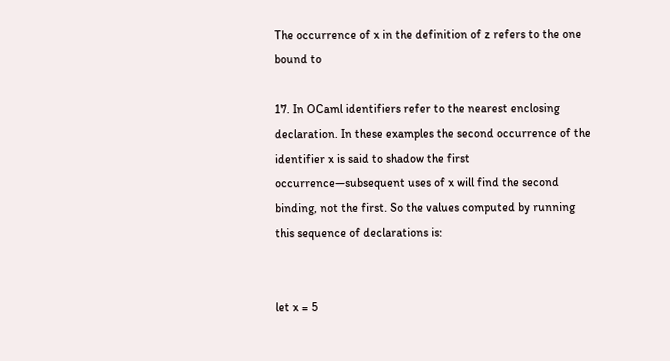The occurrence of x in the definition of z refers to the one bound to

17. In OCaml identifiers refer to the nearest enclosing declaration. In these examples the second occurrence of the identifier x is said to shadow the first occurrence—subsequent uses of x will find the second binding, not the first. So the values computed by running this sequence of declarations is:


let x = 5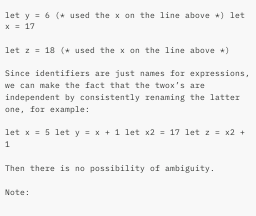let y = 6 (* used the x on the line above *) let x = 17

let z = 18 (* used the x on the line above *)

Since identifiers are just names for expressions, we can make the fact that the twox’s are independent by consistently renaming the latter one, for example:

let x = 5 let y = x + 1 let x2 = 17 let z = x2 + 1

Then there is no possibility of ambiguity.

Note: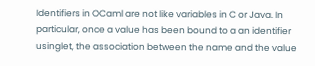Identifiers in OCaml are not like variables in C or Java. In particular, once a value has been bound to a an identifier usinglet, the association between the name and the value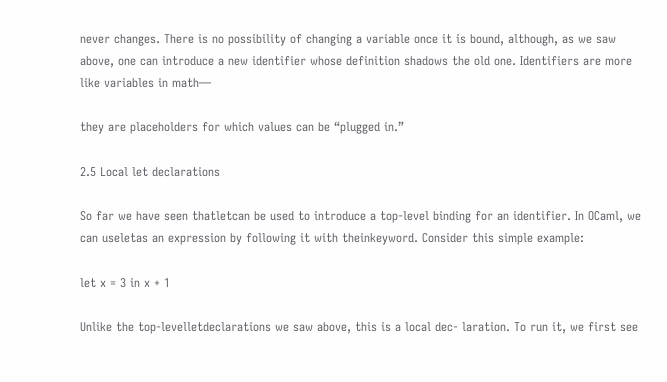never changes. There is no possibility of changing a variable once it is bound, although, as we saw above, one can introduce a new identifier whose definition shadows the old one. Identifiers are more like variables in math—

they are placeholders for which values can be “plugged in.”

2.5 Local let declarations

So far we have seen thatletcan be used to introduce a top-level binding for an identifier. In OCaml, we can useletas an expression by following it with theinkeyword. Consider this simple example:

let x = 3 in x + 1

Unlike the top-levelletdeclarations we saw above, this is a local dec- laration. To run it, we first see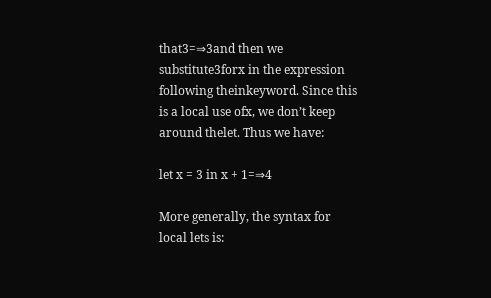that3=⇒3and then we substitute3forx in the expression following theinkeyword. Since this is a local use ofx, we don’t keep around thelet. Thus we have:

let x = 3 in x + 1=⇒4

More generally, the syntax for local lets is: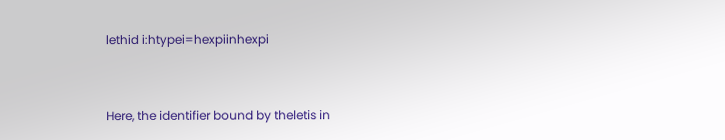lethid i:htypei=hexpiinhexpi


Here, the identifier bound by theletis in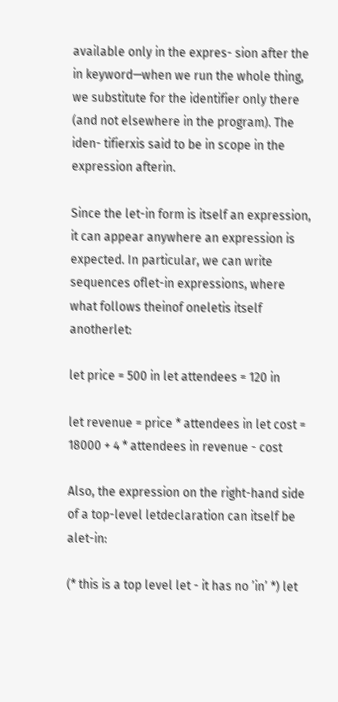available only in the expres- sion after the in keyword—when we run the whole thing, we substitute for the identifier only there (and not elsewhere in the program). The iden- tifierxis said to be in scope in the expression afterin.

Since the let-in form is itself an expression, it can appear anywhere an expression is expected. In particular, we can write sequences oflet-in expressions, where what follows theinof oneletis itself anotherlet:

let price = 500 in let attendees = 120 in

let revenue = price * attendees in let cost = 18000 + 4 * attendees in revenue - cost

Also, the expression on the right-hand side of a top-level letdeclaration can itself be alet-in:

(* this is a top level let - it has no ’in’ *) let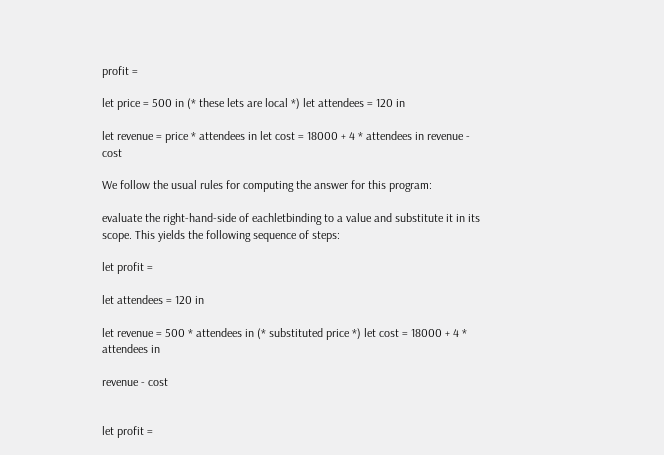profit =

let price = 500 in (* these lets are local *) let attendees = 120 in

let revenue = price * attendees in let cost = 18000 + 4 * attendees in revenue - cost

We follow the usual rules for computing the answer for this program:

evaluate the right-hand-side of eachletbinding to a value and substitute it in its scope. This yields the following sequence of steps:

let profit =

let attendees = 120 in

let revenue = 500 * attendees in (* substituted price *) let cost = 18000 + 4 * attendees in

revenue - cost


let profit =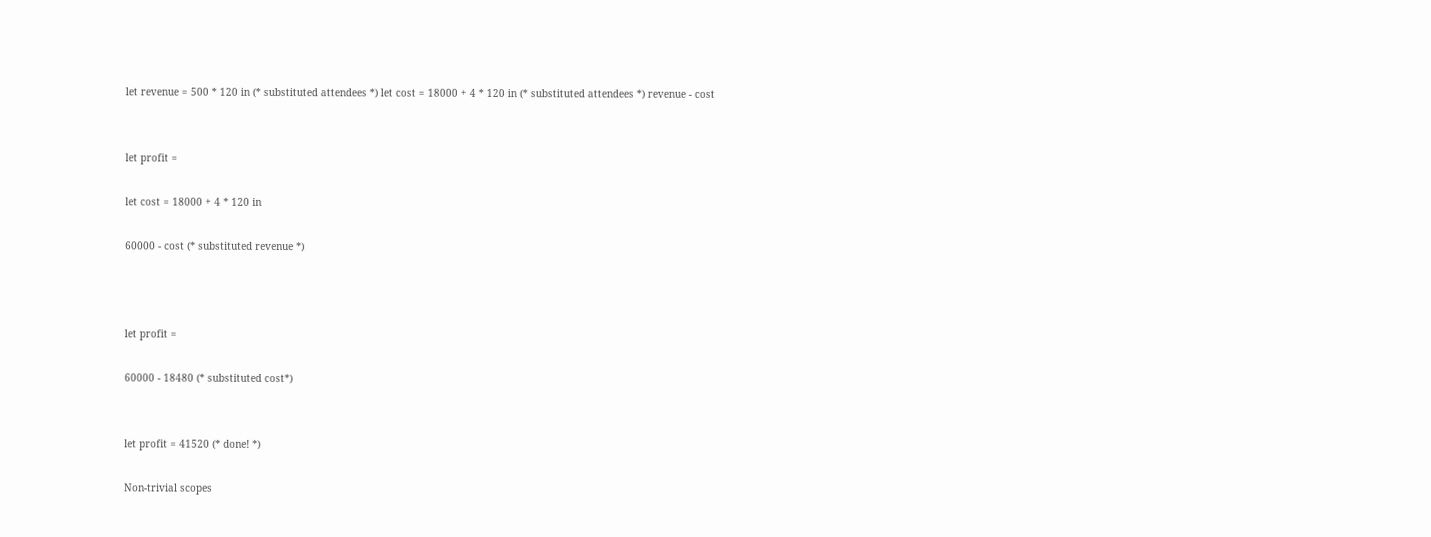let revenue = 500 * 120 in (* substituted attendees *) let cost = 18000 + 4 * 120 in (* substituted attendees *) revenue - cost


let profit =

let cost = 18000 + 4 * 120 in

60000 - cost (* substituted revenue *)



let profit =

60000 - 18480 (* substituted cost*)


let profit = 41520 (* done! *)

Non-trivial scopes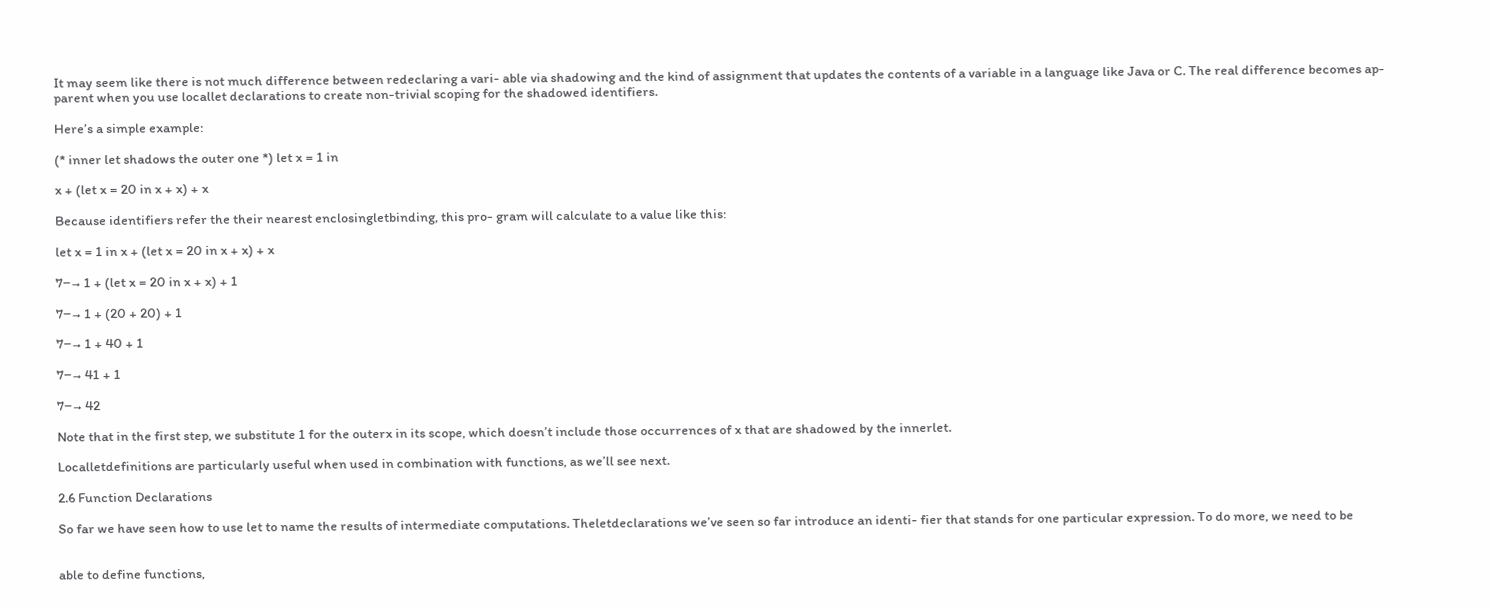It may seem like there is not much difference between redeclaring a vari- able via shadowing and the kind of assignment that updates the contents of a variable in a language like Java or C. The real difference becomes ap- parent when you use locallet declarations to create non-trivial scoping for the shadowed identifiers.

Here’s a simple example:

(* inner let shadows the outer one *) let x = 1 in

x + (let x = 20 in x + x) + x

Because identifiers refer the their nearest enclosingletbinding, this pro- gram will calculate to a value like this:

let x = 1 in x + (let x = 20 in x + x) + x

7−→ 1 + (let x = 20 in x + x) + 1

7−→ 1 + (20 + 20) + 1

7−→ 1 + 40 + 1

7−→ 41 + 1

7−→ 42

Note that in the first step, we substitute 1 for the outerx in its scope, which doesn’t include those occurrences of x that are shadowed by the innerlet.

Localletdefinitions are particularly useful when used in combination with functions, as we’ll see next.

2.6 Function Declarations

So far we have seen how to use let to name the results of intermediate computations. Theletdeclarations we’ve seen so far introduce an identi- fier that stands for one particular expression. To do more, we need to be


able to define functions,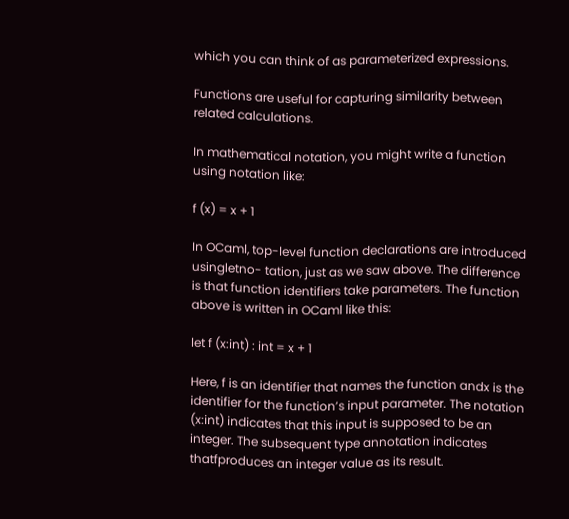which you can think of as parameterized expressions.

Functions are useful for capturing similarity between related calculations.

In mathematical notation, you might write a function using notation like:

f (x) = x + 1

In OCaml, top-level function declarations are introduced usingletno- tation, just as we saw above. The difference is that function identifiers take parameters. The function above is written in OCaml like this:

let f (x:int) : int = x + 1

Here, f is an identifier that names the function andx is the identifier for the function’s input parameter. The notation (x:int) indicates that this input is supposed to be an integer. The subsequent type annotation indicates thatfproduces an integer value as its result.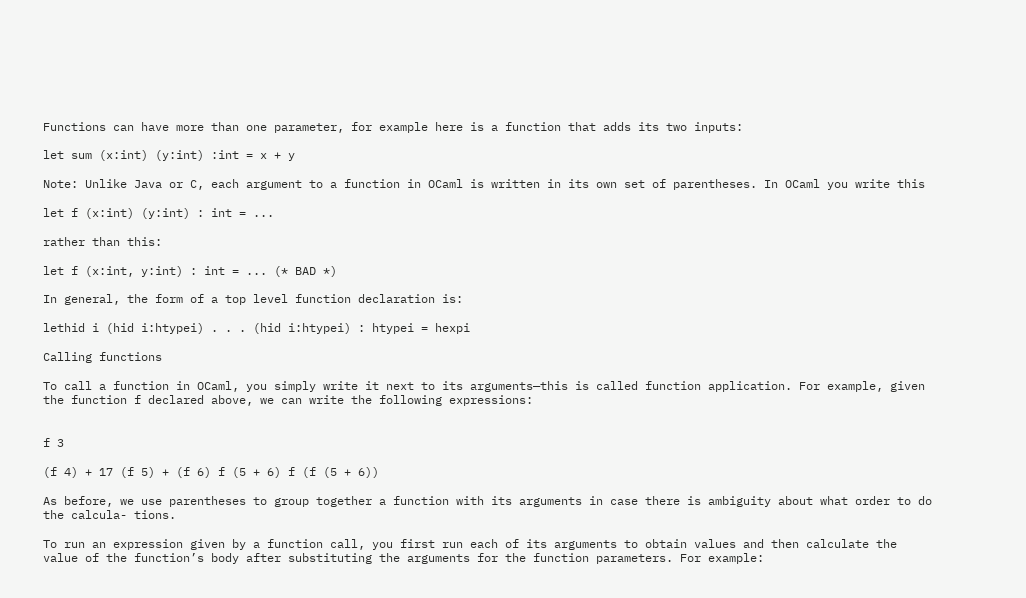Functions can have more than one parameter, for example here is a function that adds its two inputs:

let sum (x:int) (y:int) :int = x + y

Note: Unlike Java or C, each argument to a function in OCaml is written in its own set of parentheses. In OCaml you write this

let f (x:int) (y:int) : int = ...

rather than this:

let f (x:int, y:int) : int = ... (* BAD *)

In general, the form of a top level function declaration is:

lethid i (hid i:htypei) . . . (hid i:htypei) : htypei = hexpi

Calling functions

To call a function in OCaml, you simply write it next to its arguments—this is called function application. For example, given the function f declared above, we can write the following expressions:


f 3

(f 4) + 17 (f 5) + (f 6) f (5 + 6) f (f (5 + 6))

As before, we use parentheses to group together a function with its arguments in case there is ambiguity about what order to do the calcula- tions.

To run an expression given by a function call, you first run each of its arguments to obtain values and then calculate the value of the function’s body after substituting the arguments for the function parameters. For example: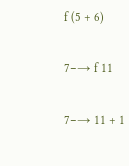f (5 + 6)

7−→ f 11

7−→ 11 + 1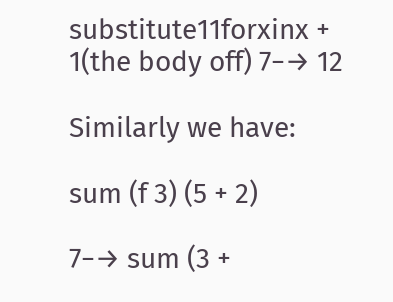substitute11forxinx + 1(the body off) 7−→ 12

Similarly we have:

sum (f 3) (5 + 2)

7−→ sum (3 +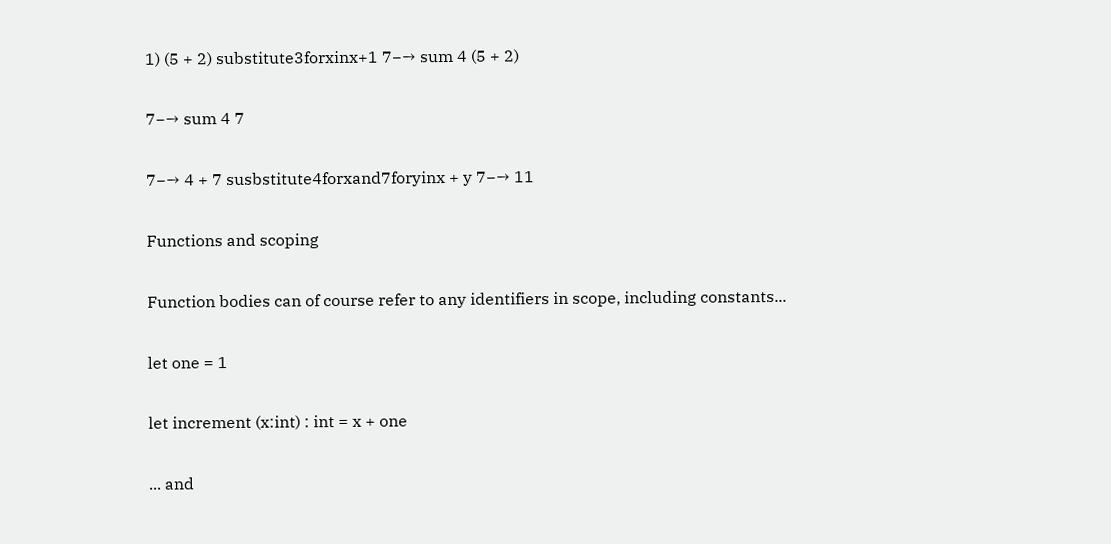1) (5 + 2) substitute3forxinx+1 7−→ sum 4 (5 + 2)

7−→ sum 4 7

7−→ 4 + 7 susbstitute4forxand7foryinx + y 7−→ 11

Functions and scoping

Function bodies can of course refer to any identifiers in scope, including constants...

let one = 1

let increment (x:int) : int = x + one

... and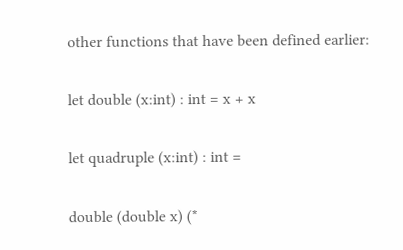other functions that have been defined earlier:

let double (x:int) : int = x + x

let quadruple (x:int) : int =

double (double x) (*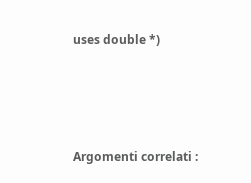uses double *)




Argomenti correlati :